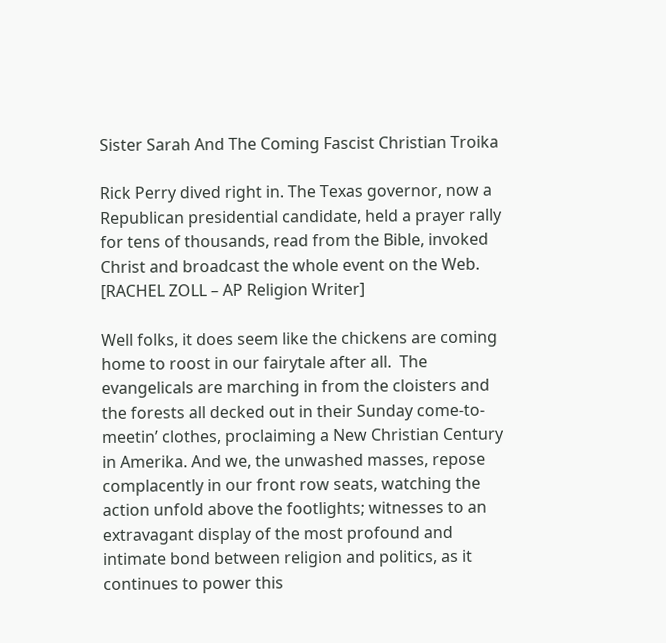Sister Sarah And The Coming Fascist Christian Troika

Rick Perry dived right in. The Texas governor, now a Republican presidential candidate, held a prayer rally for tens of thousands, read from the Bible, invoked Christ and broadcast the whole event on the Web. [RACHEL ZOLL – AP Religion Writer]

Well folks, it does seem like the chickens are coming home to roost in our fairytale after all.  The evangelicals are marching in from the cloisters and the forests all decked out in their Sunday come-to-meetin’ clothes, proclaiming a New Christian Century in Amerika. And we, the unwashed masses, repose complacently in our front row seats, watching the action unfold above the footlights; witnesses to an extravagant display of the most profound and intimate bond between religion and politics, as it continues to power this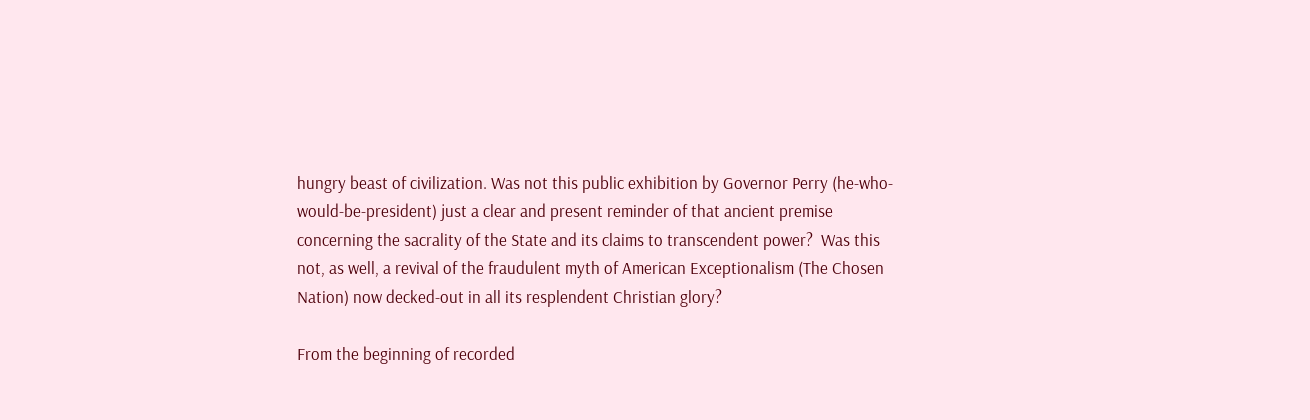hungry beast of civilization. Was not this public exhibition by Governor Perry (he-who-would-be-president) just a clear and present reminder of that ancient premise concerning the sacrality of the State and its claims to transcendent power?  Was this not, as well, a revival of the fraudulent myth of American Exceptionalism (The Chosen Nation) now decked-out in all its resplendent Christian glory?

From the beginning of recorded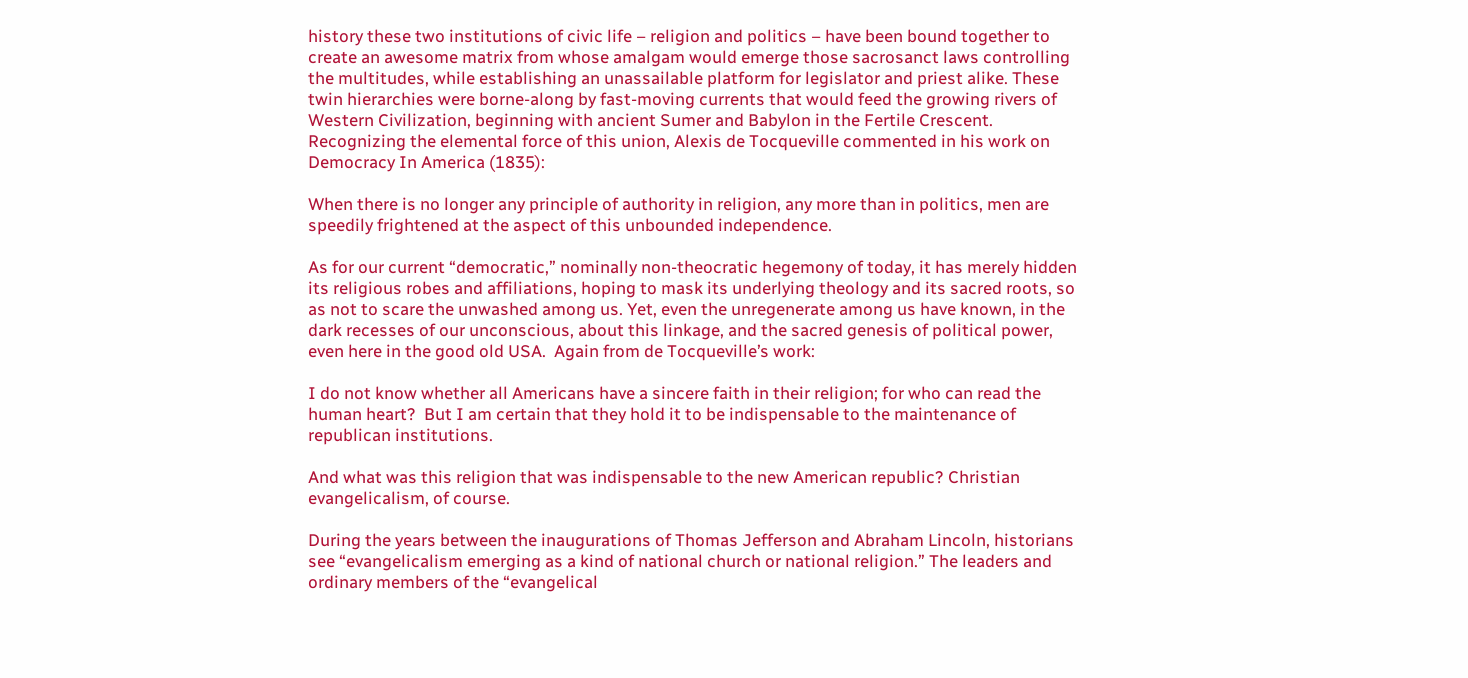history these two institutions of civic life – religion and politics – have been bound together to create an awesome matrix from whose amalgam would emerge those sacrosanct laws controlling the multitudes, while establishing an unassailable platform for legislator and priest alike. These twin hierarchies were borne-along by fast-moving currents that would feed the growing rivers of Western Civilization, beginning with ancient Sumer and Babylon in the Fertile Crescent. Recognizing the elemental force of this union, Alexis de Tocqueville commented in his work on Democracy In America (1835):

When there is no longer any principle of authority in religion, any more than in politics, men are speedily frightened at the aspect of this unbounded independence.

As for our current “democratic,” nominally non-theocratic hegemony of today, it has merely hidden its religious robes and affiliations, hoping to mask its underlying theology and its sacred roots, so as not to scare the unwashed among us. Yet, even the unregenerate among us have known, in the dark recesses of our unconscious, about this linkage, and the sacred genesis of political power, even here in the good old USA.  Again from de Tocqueville’s work:

I do not know whether all Americans have a sincere faith in their religion; for who can read the human heart?  But I am certain that they hold it to be indispensable to the maintenance of republican institutions.

And what was this religion that was indispensable to the new American republic? Christian evangelicalism, of course.

During the years between the inaugurations of Thomas Jefferson and Abraham Lincoln, historians see “evangelicalism emerging as a kind of national church or national religion.” The leaders and ordinary members of the “evangelical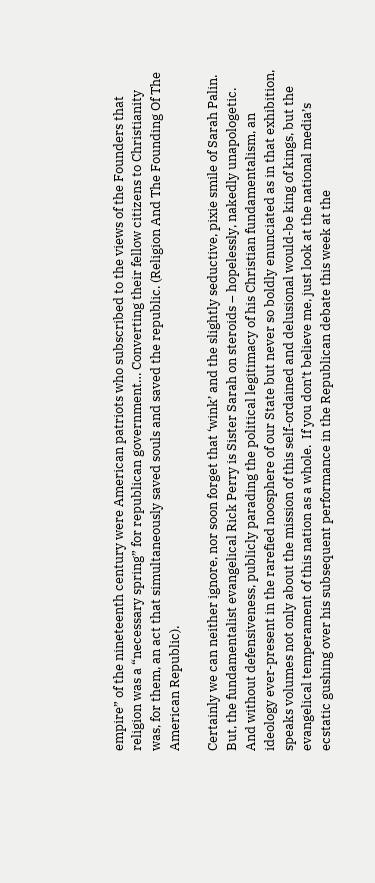empire” of the nineteenth century were American patriots who subscribed to the views of the Founders that religion was a “necessary spring” for republican government… Converting their fellow citizens to Christianity was, for them, an act that simultaneously saved souls and saved the republic. (Religion And The Founding Of The American Republic).

Certainly we can neither ignore, nor soon forget that ‘wink’ and the slightly seductive, pixie smile of Sarah Palin.  But, the fundamentalist evangelical Rick Perry is Sister Sarah on steroids – hopelessly, nakedly unapologetic.  And without defensiveness, publicly parading the political legitimacy of his Christian fundamentalism, an ideology ever-present in the rarefied noosphere of our State but never so boldly enunciated as in that exhibition, speaks volumes not only about the mission of this self-ordained and delusional would-be king of kings, but the evangelical temperament of this nation as a whole.  If you don’t believe me, just look at the national media’s ecstatic gushing over his subsequent performance in the Republican debate this week at the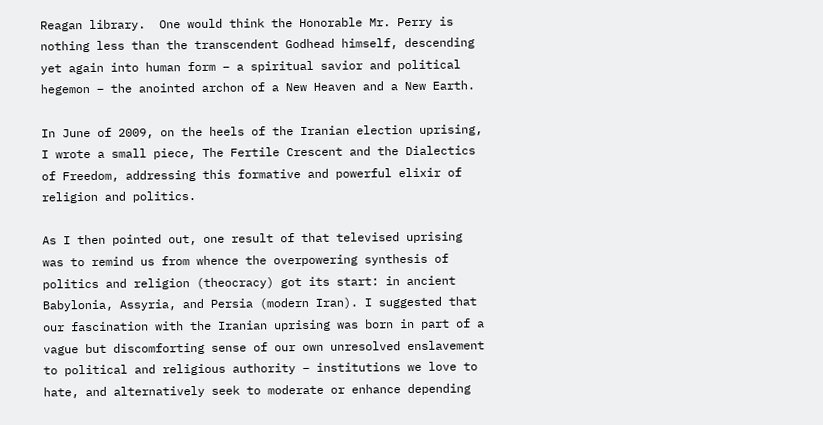Reagan library.  One would think the Honorable Mr. Perry is nothing less than the transcendent Godhead himself, descending yet again into human form – a spiritual savior and political hegemon – the anointed archon of a New Heaven and a New Earth.

In June of 2009, on the heels of the Iranian election uprising, I wrote a small piece, The Fertile Crescent and the Dialectics of Freedom, addressing this formative and powerful elixir of religion and politics.

As I then pointed out, one result of that televised uprising was to remind us from whence the overpowering synthesis of politics and religion (theocracy) got its start: in ancient Babylonia, Assyria, and Persia (modern Iran). I suggested that our fascination with the Iranian uprising was born in part of a vague but discomforting sense of our own unresolved enslavement to political and religious authority – institutions we love to hate, and alternatively seek to moderate or enhance depending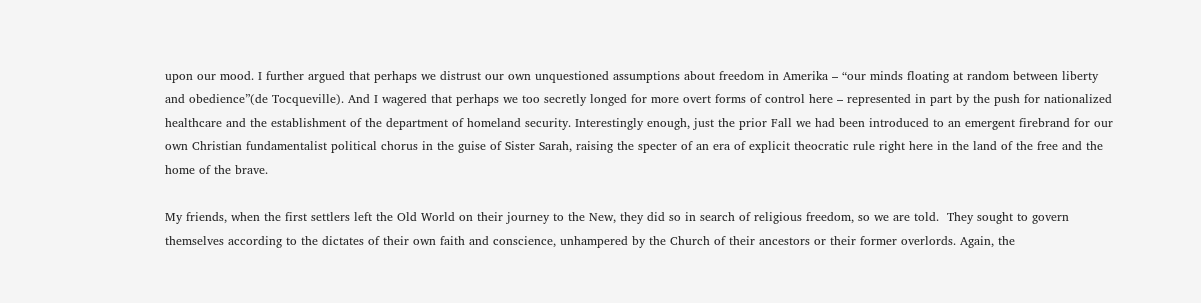upon our mood. I further argued that perhaps we distrust our own unquestioned assumptions about freedom in Amerika – “our minds floating at random between liberty and obedience”(de Tocqueville). And I wagered that perhaps we too secretly longed for more overt forms of control here – represented in part by the push for nationalized healthcare and the establishment of the department of homeland security. Interestingly enough, just the prior Fall we had been introduced to an emergent firebrand for our own Christian fundamentalist political chorus in the guise of Sister Sarah, raising the specter of an era of explicit theocratic rule right here in the land of the free and the home of the brave.

My friends, when the first settlers left the Old World on their journey to the New, they did so in search of religious freedom, so we are told.  They sought to govern themselves according to the dictates of their own faith and conscience, unhampered by the Church of their ancestors or their former overlords. Again, the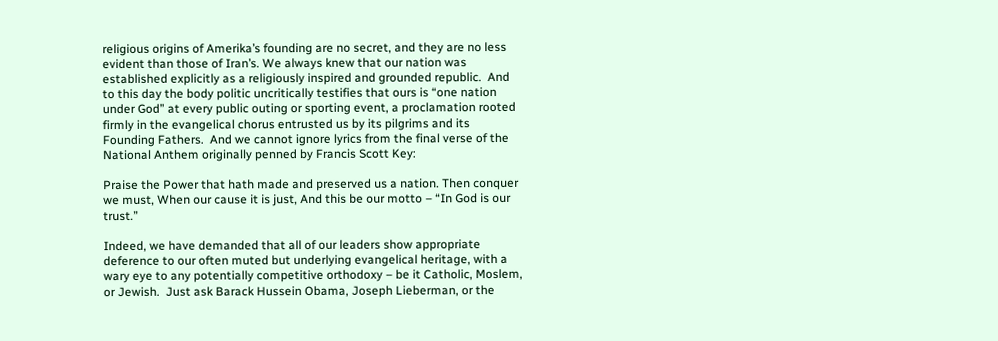religious origins of Amerika’s founding are no secret, and they are no less evident than those of Iran’s. We always knew that our nation was established explicitly as a religiously inspired and grounded republic.  And to this day the body politic uncritically testifies that ours is “one nation under God” at every public outing or sporting event, a proclamation rooted firmly in the evangelical chorus entrusted us by its pilgrims and its Founding Fathers.  And we cannot ignore lyrics from the final verse of the National Anthem originally penned by Francis Scott Key:

Praise the Power that hath made and preserved us a nation. Then conquer we must, When our cause it is just, And this be our motto – “In God is our trust.”

Indeed, we have demanded that all of our leaders show appropriate deference to our often muted but underlying evangelical heritage, with a wary eye to any potentially competitive orthodoxy – be it Catholic, Moslem, or Jewish.  Just ask Barack Hussein Obama, Joseph Lieberman, or the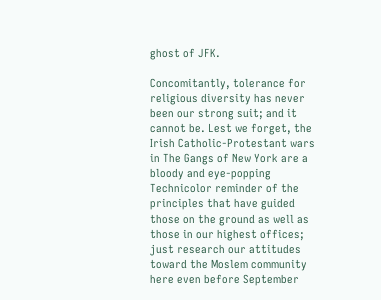ghost of JFK.

Concomitantly, tolerance for religious diversity has never been our strong suit; and it cannot be. Lest we forget, the Irish Catholic-Protestant wars in The Gangs of New York are a bloody and eye-popping Technicolor reminder of the principles that have guided those on the ground as well as those in our highest offices; just research our attitudes toward the Moslem community here even before September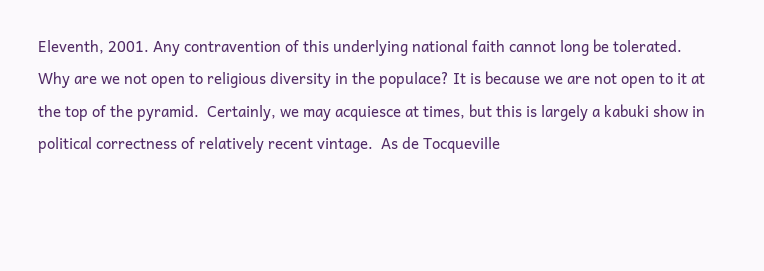Eleventh, 2001. Any contravention of this underlying national faith cannot long be tolerated.  Why are we not open to religious diversity in the populace? It is because we are not open to it at the top of the pyramid.  Certainly, we may acquiesce at times, but this is largely a kabuki show in political correctness of relatively recent vintage.  As de Tocqueville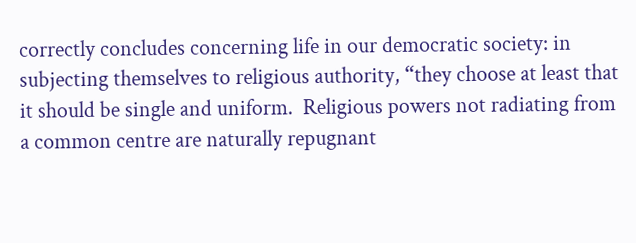correctly concludes concerning life in our democratic society: in subjecting themselves to religious authority, “they choose at least that it should be single and uniform.  Religious powers not radiating from a common centre are naturally repugnant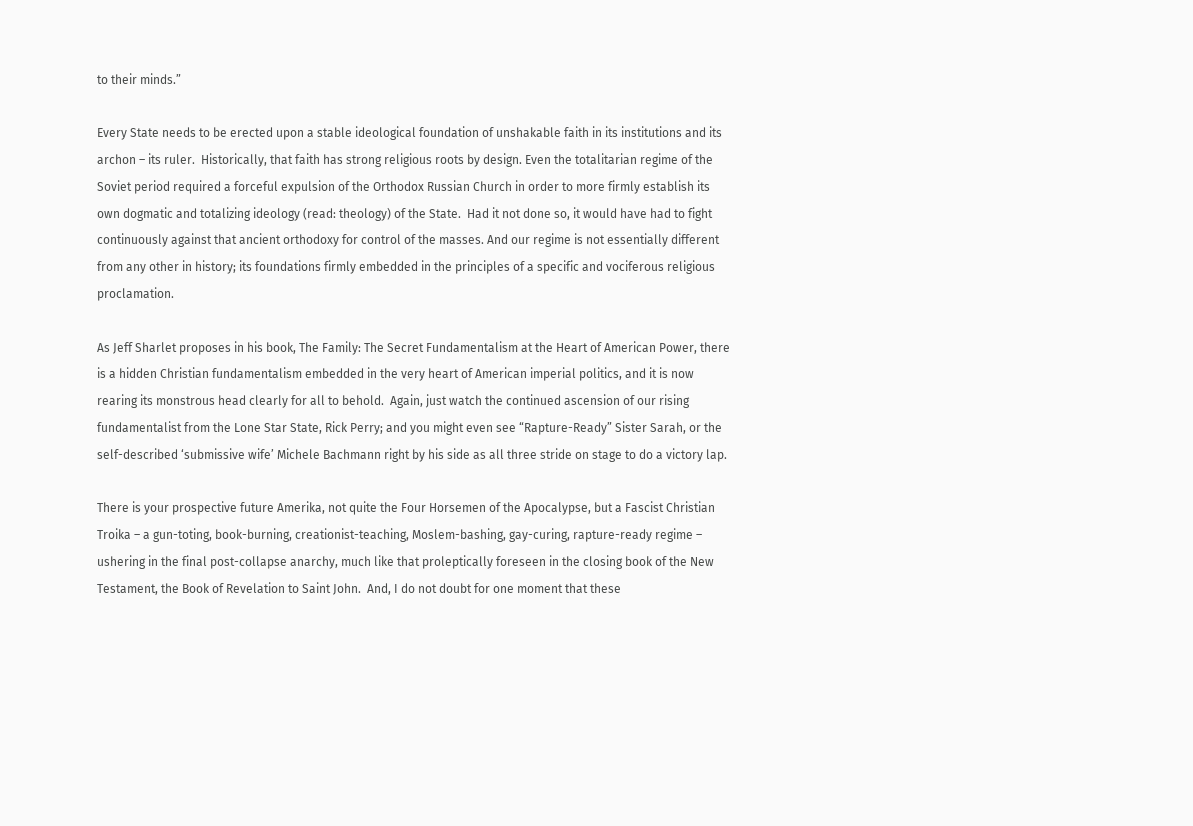to their minds.”

Every State needs to be erected upon a stable ideological foundation of unshakable faith in its institutions and its archon – its ruler.  Historically, that faith has strong religious roots by design. Even the totalitarian regime of the Soviet period required a forceful expulsion of the Orthodox Russian Church in order to more firmly establish its own dogmatic and totalizing ideology (read: theology) of the State.  Had it not done so, it would have had to fight continuously against that ancient orthodoxy for control of the masses. And our regime is not essentially different from any other in history; its foundations firmly embedded in the principles of a specific and vociferous religious proclamation.

As Jeff Sharlet proposes in his book, The Family: The Secret Fundamentalism at the Heart of American Power, there is a hidden Christian fundamentalism embedded in the very heart of American imperial politics, and it is now rearing its monstrous head clearly for all to behold.  Again, just watch the continued ascension of our rising fundamentalist from the Lone Star State, Rick Perry; and you might even see “Rapture-Ready” Sister Sarah, or the self-described ‘submissive wife’ Michele Bachmann right by his side as all three stride on stage to do a victory lap.

There is your prospective future Amerika, not quite the Four Horsemen of the Apocalypse, but a Fascist Christian Troika – a gun-toting, book-burning, creationist-teaching, Moslem-bashing, gay-curing, rapture-ready regime – ushering in the final post-collapse anarchy, much like that proleptically foreseen in the closing book of the New Testament, the Book of Revelation to Saint John.  And, I do not doubt for one moment that these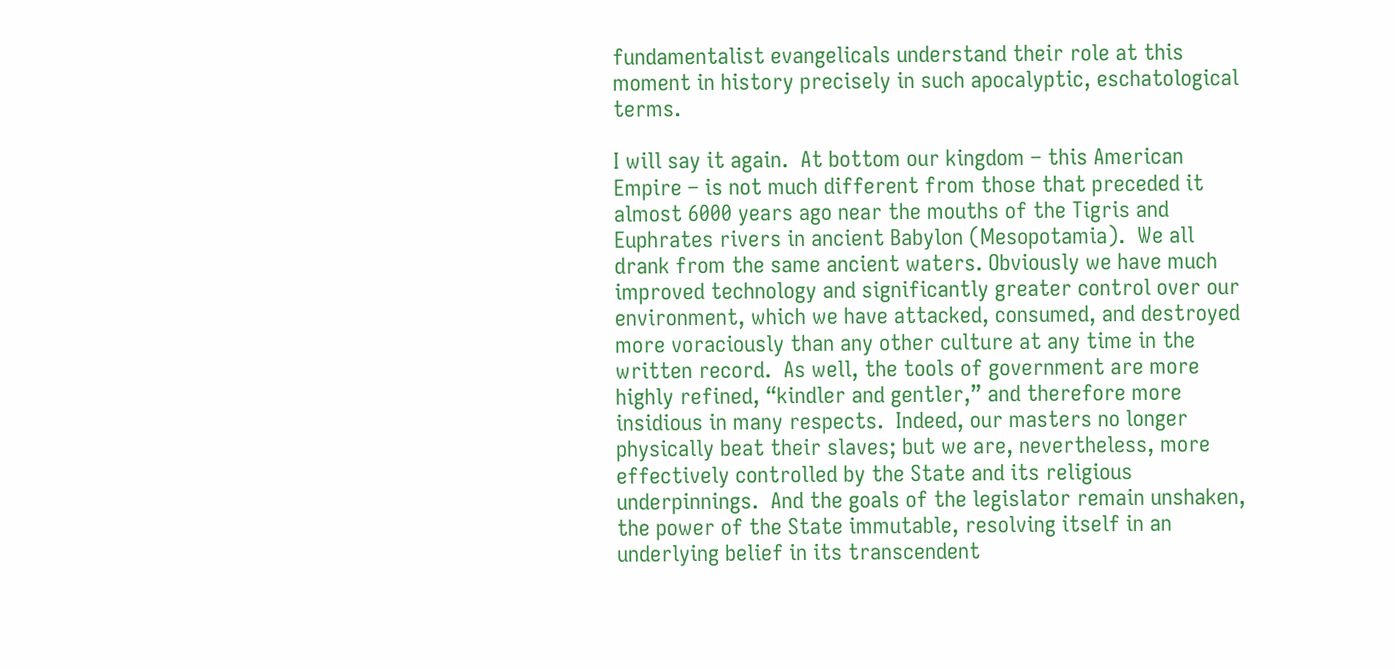fundamentalist evangelicals understand their role at this moment in history precisely in such apocalyptic, eschatological terms.

I will say it again.  At bottom our kingdom – this American Empire – is not much different from those that preceded it almost 6000 years ago near the mouths of the Tigris and Euphrates rivers in ancient Babylon (Mesopotamia).  We all drank from the same ancient waters. Obviously we have much improved technology and significantly greater control over our environment, which we have attacked, consumed, and destroyed more voraciously than any other culture at any time in the written record.  As well, the tools of government are more highly refined, “kindler and gentler,” and therefore more insidious in many respects.  Indeed, our masters no longer physically beat their slaves; but we are, nevertheless, more effectively controlled by the State and its religious underpinnings.  And the goals of the legislator remain unshaken, the power of the State immutable, resolving itself in an underlying belief in its transcendent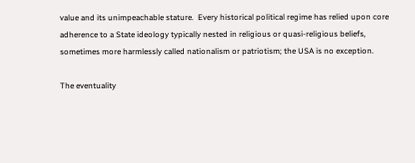value and its unimpeachable stature.  Every historical political regime has relied upon core adherence to a State ideology typically nested in religious or quasi-religious beliefs, sometimes more harmlessly called nationalism or patriotism; the USA is no exception.

The eventuality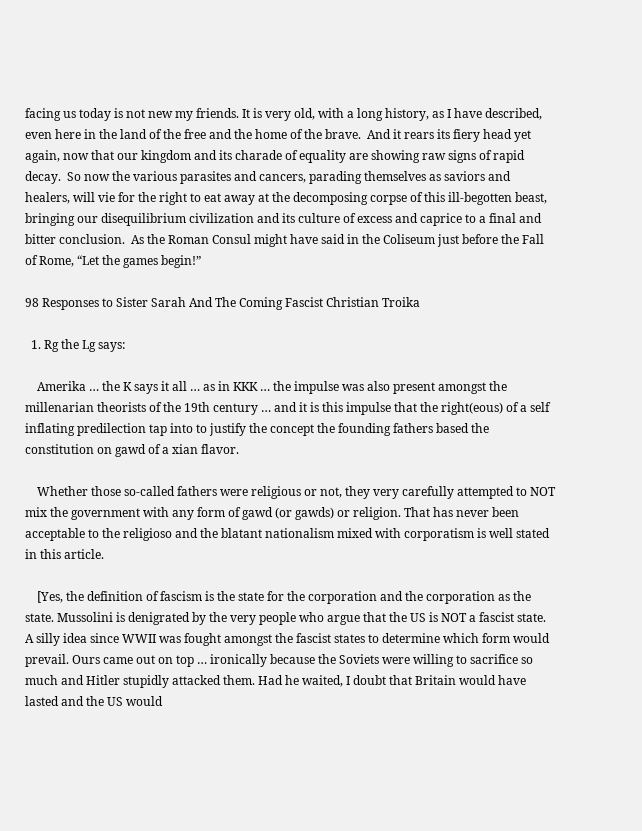facing us today is not new my friends. It is very old, with a long history, as I have described, even here in the land of the free and the home of the brave.  And it rears its fiery head yet again, now that our kingdom and its charade of equality are showing raw signs of rapid decay.  So now the various parasites and cancers, parading themselves as saviors and healers, will vie for the right to eat away at the decomposing corpse of this ill-begotten beast, bringing our disequilibrium civilization and its culture of excess and caprice to a final and bitter conclusion.  As the Roman Consul might have said in the Coliseum just before the Fall of Rome, “Let the games begin!”

98 Responses to Sister Sarah And The Coming Fascist Christian Troika

  1. Rg the Lg says:

    Amerika … the K says it all … as in KKK … the impulse was also present amongst the millenarian theorists of the 19th century … and it is this impulse that the right(eous) of a self inflating predilection tap into to justify the concept the founding fathers based the constitution on gawd of a xian flavor.

    Whether those so-called fathers were religious or not, they very carefully attempted to NOT mix the government with any form of gawd (or gawds) or religion. That has never been acceptable to the religioso and the blatant nationalism mixed with corporatism is well stated in this article.

    [Yes, the definition of fascism is the state for the corporation and the corporation as the state. Mussolini is denigrated by the very people who argue that the US is NOT a fascist state. A silly idea since WWII was fought amongst the fascist states to determine which form would prevail. Ours came out on top … ironically because the Soviets were willing to sacrifice so much and Hitler stupidly attacked them. Had he waited, I doubt that Britain would have lasted and the US would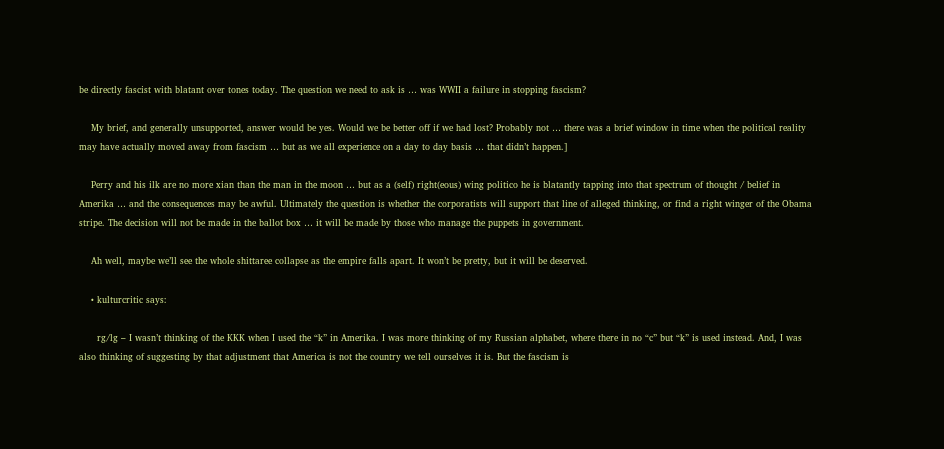be directly fascist with blatant over tones today. The question we need to ask is … was WWII a failure in stopping fascism?

    My brief, and generally unsupported, answer would be yes. Would we be better off if we had lost? Probably not … there was a brief window in time when the political reality may have actually moved away from fascism … but as we all experience on a day to day basis … that didn’t happen.]

    Perry and his ilk are no more xian than the man in the moon … but as a (self) right(eous) wing politico he is blatantly tapping into that spectrum of thought / belief in Amerika … and the consequences may be awful. Ultimately the question is whether the corporatists will support that line of alleged thinking, or find a right winger of the Obama stripe. The decision will not be made in the ballot box … it will be made by those who manage the puppets in government.

    Ah well, maybe we’ll see the whole shittaree collapse as the empire falls apart. It won’t be pretty, but it will be deserved.

    • kulturcritic says:

      rg/lg – I wasn’t thinking of the KKK when I used the “k” in Amerika. I was more thinking of my Russian alphabet, where there in no “c” but “k” is used instead. And, I was also thinking of suggesting by that adjustment that America is not the country we tell ourselves it is. But the fascism is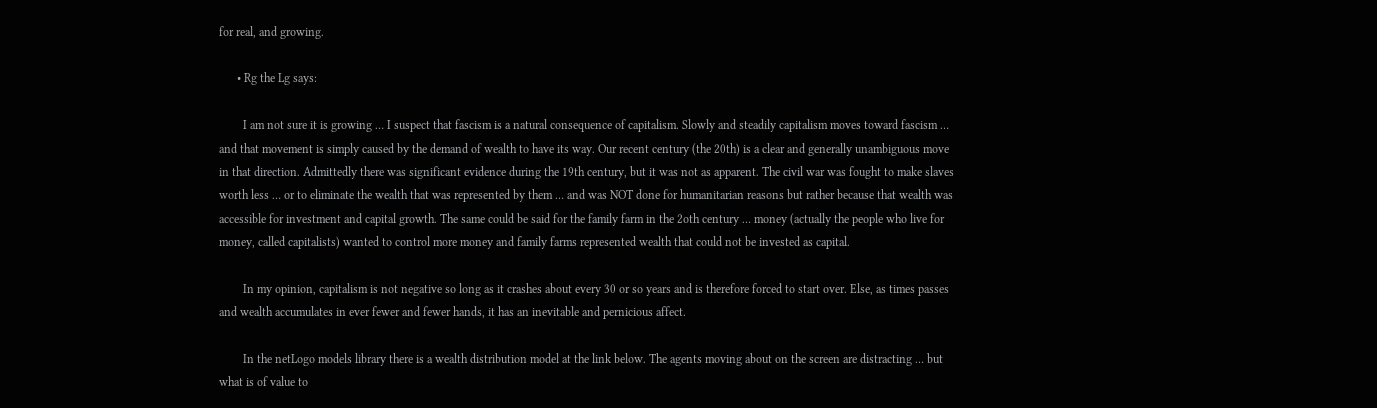for real, and growing.

      • Rg the Lg says:

        I am not sure it is growing … I suspect that fascism is a natural consequence of capitalism. Slowly and steadily capitalism moves toward fascism … and that movement is simply caused by the demand of wealth to have its way. Our recent century (the 20th) is a clear and generally unambiguous move in that direction. Admittedly there was significant evidence during the 19th century, but it was not as apparent. The civil war was fought to make slaves worth less … or to eliminate the wealth that was represented by them … and was NOT done for humanitarian reasons but rather because that wealth was accessible for investment and capital growth. The same could be said for the family farm in the 2oth century … money (actually the people who live for money, called capitalists) wanted to control more money and family farms represented wealth that could not be invested as capital.

        In my opinion, capitalism is not negative so long as it crashes about every 30 or so years and is therefore forced to start over. Else, as times passes and wealth accumulates in ever fewer and fewer hands, it has an inevitable and pernicious affect.

        In the netLogo models library there is a wealth distribution model at the link below. The agents moving about on the screen are distracting … but what is of value to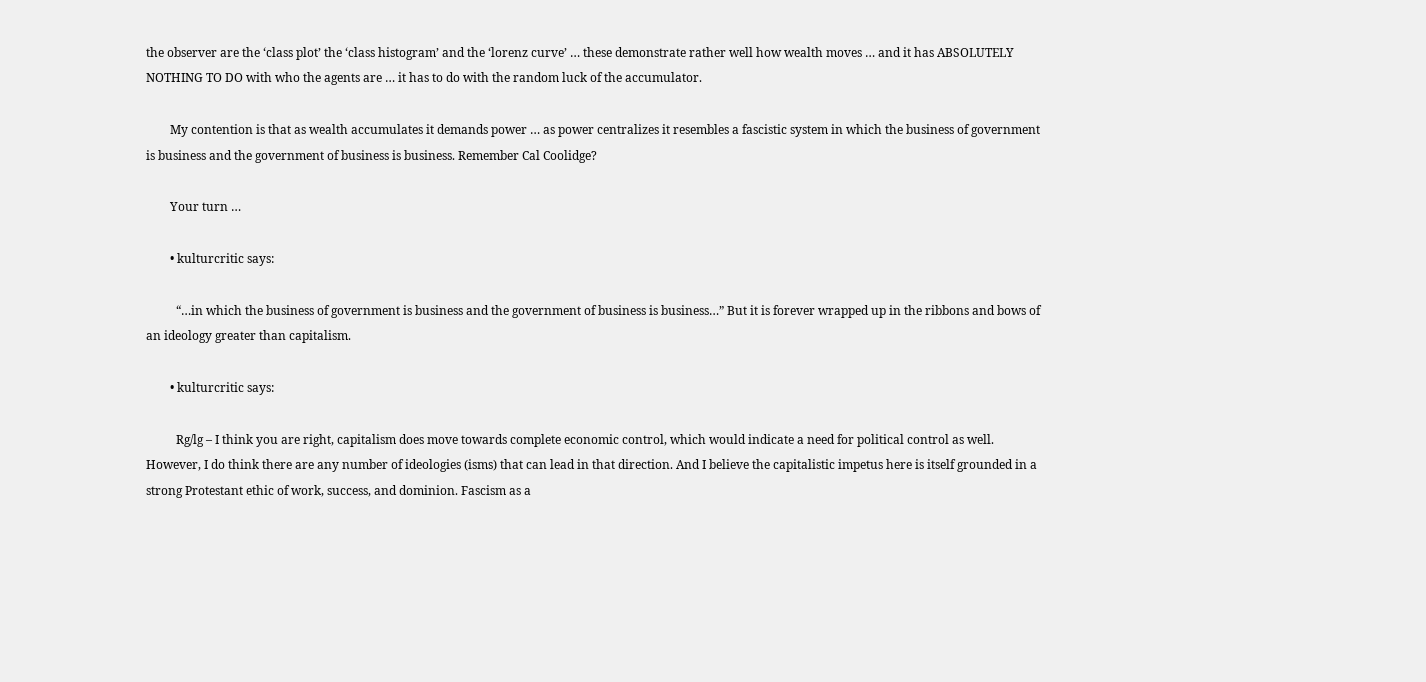the observer are the ‘class plot’ the ‘class histogram’ and the ‘lorenz curve’ … these demonstrate rather well how wealth moves … and it has ABSOLUTELY NOTHING TO DO with who the agents are … it has to do with the random luck of the accumulator.

        My contention is that as wealth accumulates it demands power … as power centralizes it resembles a fascistic system in which the business of government is business and the government of business is business. Remember Cal Coolidge?

        Your turn …

        • kulturcritic says:

          “…in which the business of government is business and the government of business is business…” But it is forever wrapped up in the ribbons and bows of an ideology greater than capitalism.

        • kulturcritic says:

          Rg/lg – I think you are right, capitalism does move towards complete economic control, which would indicate a need for political control as well. However, I do think there are any number of ideologies (isms) that can lead in that direction. And I believe the capitalistic impetus here is itself grounded in a strong Protestant ethic of work, success, and dominion. Fascism as a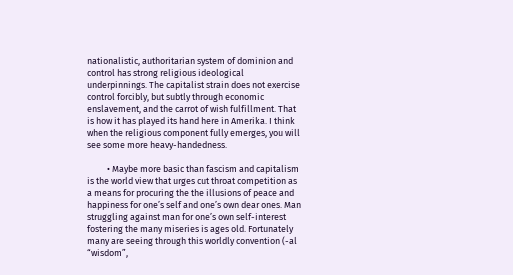nationalistic, authoritarian system of dominion and control has strong religious ideological underpinnings. The capitalist strain does not exercise control forcibly, but subtly through economic enslavement, and the carrot of wish fulfillment. That is how it has played its hand here in Amerika. I think when the religious component fully emerges, you will see some more heavy-handedness.

          • Maybe more basic than fascism and capitalism is the world view that urges cut throat competition as a means for procuring the the illusions of peace and happiness for one’s self and one’s own dear ones. Man struggling against man for one’s own self-interest fostering the many miseries is ages old. Fortunately many are seeing through this worldly convention (-al “wisdom”,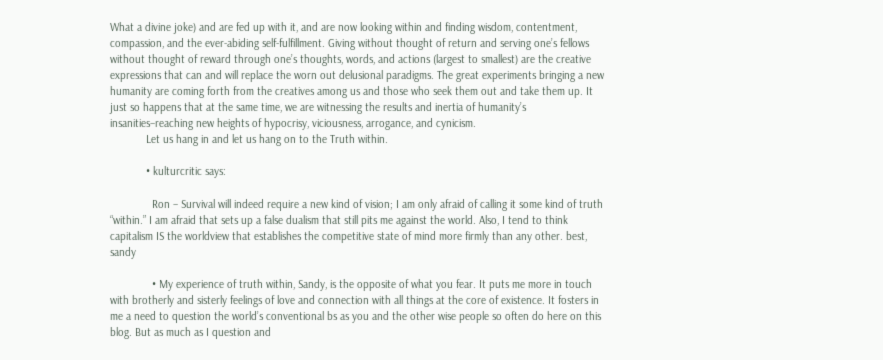What a divine joke) and are fed up with it, and are now looking within and finding wisdom, contentment, compassion, and the ever-abiding self-fulfillment. Giving without thought of return and serving one’s fellows without thought of reward through one’s thoughts, words, and actions (largest to smallest) are the creative expressions that can and will replace the worn out delusional paradigms. The great experiments bringing a new humanity are coming forth from the creatives among us and those who seek them out and take them up. It just so happens that at the same time, we are witnessing the results and inertia of humanity’s insanities–reaching new heights of hypocrisy, viciousness, arrogance, and cynicism.
            Let us hang in and let us hang on to the Truth within.

            • kulturcritic says:

              Ron – Survival will indeed require a new kind of vision; I am only afraid of calling it some kind of truth “within.” I am afraid that sets up a false dualism that still pits me against the world. Also, I tend to think capitalism IS the worldview that establishes the competitive state of mind more firmly than any other. best, sandy

              • My experience of truth within, Sandy, is the opposite of what you fear. It puts me more in touch with brotherly and sisterly feelings of love and connection with all things at the core of existence. It fosters in me a need to question the world’s conventional bs as you and the other wise people so often do here on this blog. But as much as I question and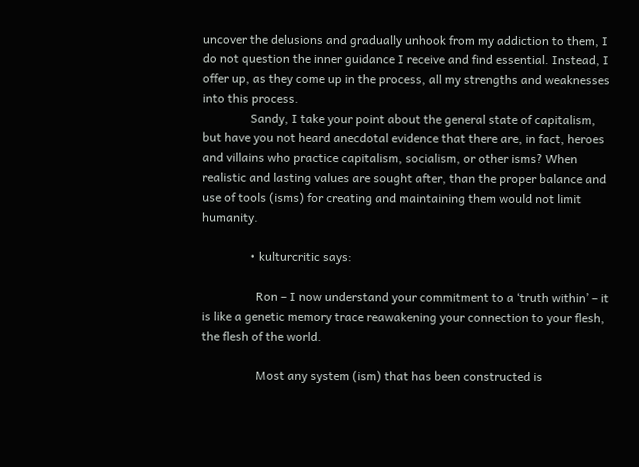uncover the delusions and gradually unhook from my addiction to them, I do not question the inner guidance I receive and find essential. Instead, I offer up, as they come up in the process, all my strengths and weaknesses into this process.
                Sandy, I take your point about the general state of capitalism, but have you not heard anecdotal evidence that there are, in fact, heroes and villains who practice capitalism, socialism, or other isms? When realistic and lasting values are sought after, than the proper balance and use of tools (isms) for creating and maintaining them would not limit humanity.

                • kulturcritic says:

                  Ron – I now understand your commitment to a ‘truth within’ – it is like a genetic memory trace reawakening your connection to your flesh, the flesh of the world.

                  Most any system (ism) that has been constructed is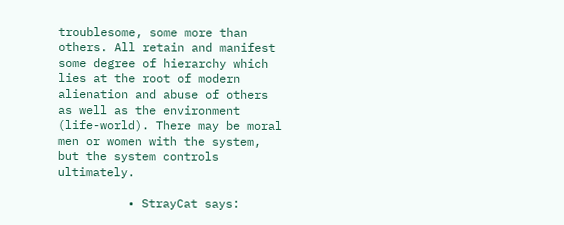troublesome, some more than others. All retain and manifest some degree of hierarchy which lies at the root of modern alienation and abuse of others as well as the environment (life-world). There may be moral men or women with the system, but the system controls ultimately.

          • StrayCat says: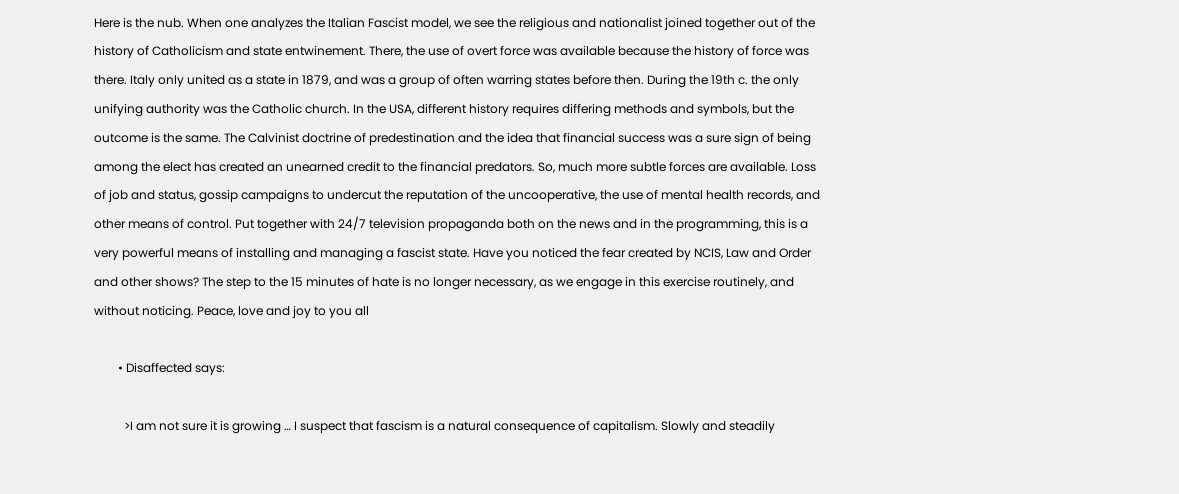Here is the nub. When one analyzes the Italian Fascist model, we see the religious and nationalist joined together out of the history of Catholicism and state entwinement. There, the use of overt force was available because the history of force was there. Italy only united as a state in 1879, and was a group of often warring states before then. During the 19th c. the only unifying authority was the Catholic church. In the USA, different history requires differing methods and symbols, but the outcome is the same. The Calvinist doctrine of predestination and the idea that financial success was a sure sign of being among the elect has created an unearned credit to the financial predators. So, much more subtle forces are available. Loss of job and status, gossip campaigns to undercut the reputation of the uncooperative, the use of mental health records, and other means of control. Put together with 24/7 television propaganda both on the news and in the programming, this is a very powerful means of installing and managing a fascist state. Have you noticed the fear created by NCIS, Law and Order and other shows? The step to the 15 minutes of hate is no longer necessary, as we engage in this exercise routinely, and without noticing. Peace, love and joy to you all

        • Disaffected says:

          >I am not sure it is growing … I suspect that fascism is a natural consequence of capitalism. Slowly and steadily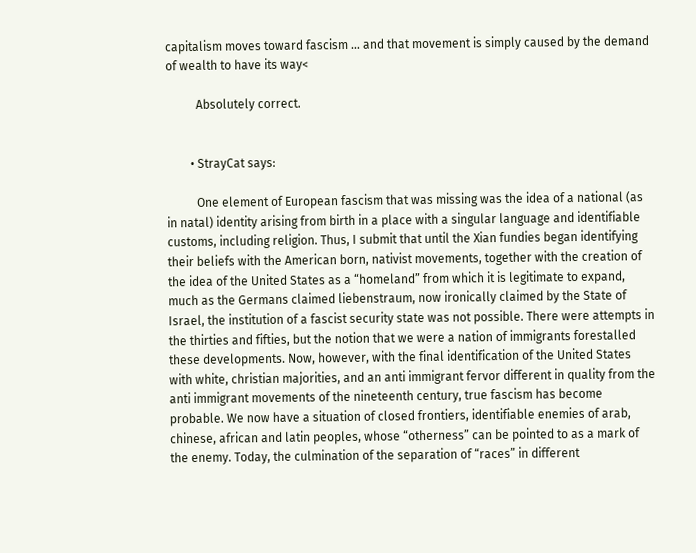capitalism moves toward fascism … and that movement is simply caused by the demand of wealth to have its way<

          Absolutely correct.


        • StrayCat says:

          One element of European fascism that was missing was the idea of a national (as in natal) identity arising from birth in a place with a singular language and identifiable customs, including religion. Thus, I submit that until the Xian fundies began identifying their beliefs with the American born, nativist movements, together with the creation of the idea of the United States as a “homeland” from which it is legitimate to expand, much as the Germans claimed liebenstraum, now ironically claimed by the State of Israel, the institution of a fascist security state was not possible. There were attempts in the thirties and fifties, but the notion that we were a nation of immigrants forestalled these developments. Now, however, with the final identification of the United States with white, christian majorities, and an anti immigrant fervor different in quality from the anti immigrant movements of the nineteenth century, true fascism has become probable. We now have a situation of closed frontiers, identifiable enemies of arab, chinese, african and latin peoples, whose “otherness” can be pointed to as a mark of the enemy. Today, the culmination of the separation of “races” in different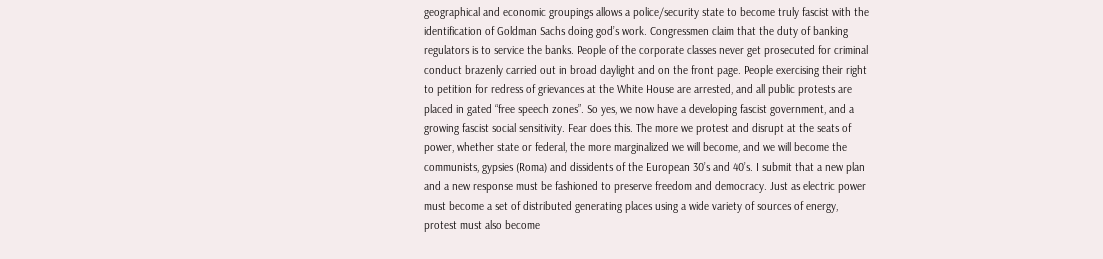geographical and economic groupings allows a police/security state to become truly fascist with the identification of Goldman Sachs doing god’s work. Congressmen claim that the duty of banking regulators is to service the banks. People of the corporate classes never get prosecuted for criminal conduct brazenly carried out in broad daylight and on the front page. People exercising their right to petition for redress of grievances at the White House are arrested, and all public protests are placed in gated “free speech zones”. So yes, we now have a developing fascist government, and a growing fascist social sensitivity. Fear does this. The more we protest and disrupt at the seats of power, whether state or federal, the more marginalized we will become, and we will become the communists, gypsies (Roma) and dissidents of the European 30’s and 40’s. I submit that a new plan and a new response must be fashioned to preserve freedom and democracy. Just as electric power must become a set of distributed generating places using a wide variety of sources of energy, protest must also become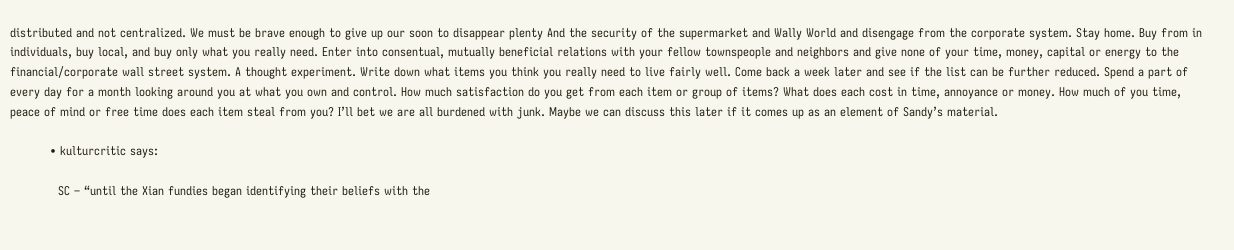distributed and not centralized. We must be brave enough to give up our soon to disappear plenty And the security of the supermarket and Wally World and disengage from the corporate system. Stay home. Buy from in individuals, buy local, and buy only what you really need. Enter into consentual, mutually beneficial relations with your fellow townspeople and neighbors and give none of your time, money, capital or energy to the financial/corporate wall street system. A thought experiment. Write down what items you think you really need to live fairly well. Come back a week later and see if the list can be further reduced. Spend a part of every day for a month looking around you at what you own and control. How much satisfaction do you get from each item or group of items? What does each cost in time, annoyance or money. How much of you time, peace of mind or free time does each item steal from you? I’ll bet we are all burdened with junk. Maybe we can discuss this later if it comes up as an element of Sandy’s material.

          • kulturcritic says:

            SC – “until the Xian fundies began identifying their beliefs with the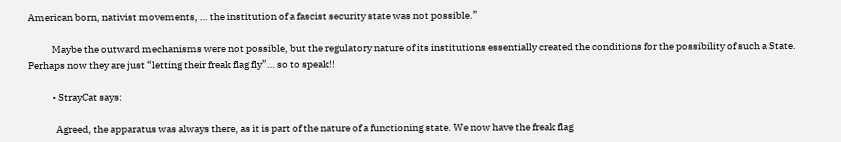American born, nativist movements, … the institution of a fascist security state was not possible.”

            Maybe the outward mechanisms were not possible, but the regulatory nature of its institutions essentially created the conditions for the possibility of such a State. Perhaps now they are just “letting their freak flag fly”… so to speak!!

            • StrayCat says:

              Agreed, the apparatus was always there, as it is part of the nature of a functioning state. We now have the freak flag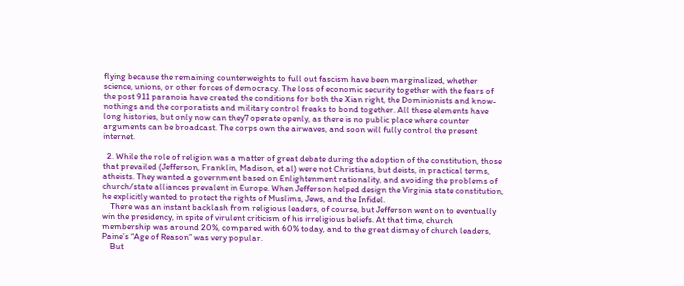flying because the remaining counterweights to full out fascism have been marginalized, whether science, unions, or other forces of democracy. The loss of economic security together with the fears of the post 911 paranoia have created the conditions for both the Xian right, the Dominionists and know-nothings and the corporatists and military control freaks to bond together. All these elements have long histories, but only now can they7 operate openly, as there is no public place where counter arguments can be broadcast. The corps own the airwaves, and soon will fully control the present internet.

  2. While the role of religion was a matter of great debate during the adoption of the constitution, those that prevailed (Jefferson, Franklin, Madison, et al) were not Christians, but deists, in practical terms, atheists. They wanted a government based on Enlightenment rationality, and avoiding the problems of church/state alliances prevalent in Europe. When Jefferson helped design the Virginia state constitution, he explicitly wanted to protect the rights of Muslims, Jews, and the Infidel.
    There was an instant backlash from religious leaders, of course, but Jefferson went on to eventually win the presidency, in spite of virulent criticism of his irreligious beliefs. At that time, church membership was around 20%, compared with 60% today, and to the great dismay of church leaders, Paine’s “Age of Reason” was very popular.
    But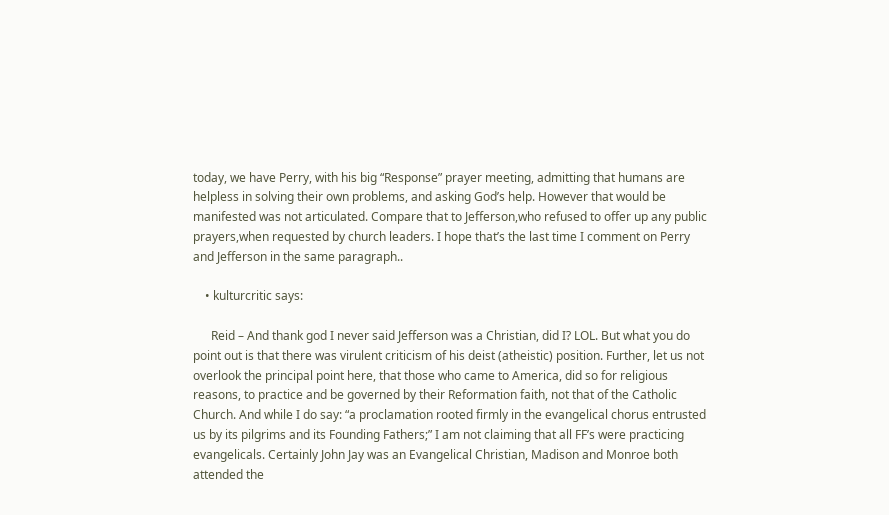today, we have Perry, with his big “Response” prayer meeting, admitting that humans are helpless in solving their own problems, and asking God’s help. However that would be manifested was not articulated. Compare that to Jefferson,who refused to offer up any public prayers,when requested by church leaders. I hope that’s the last time I comment on Perry and Jefferson in the same paragraph..

    • kulturcritic says:

      Reid – And thank god I never said Jefferson was a Christian, did I? LOL. But what you do point out is that there was virulent criticism of his deist (atheistic) position. Further, let us not overlook the principal point here, that those who came to America, did so for religious reasons, to practice and be governed by their Reformation faith, not that of the Catholic Church. And while I do say: “a proclamation rooted firmly in the evangelical chorus entrusted us by its pilgrims and its Founding Fathers;” I am not claiming that all FF’s were practicing evangelicals. Certainly John Jay was an Evangelical Christian, Madison and Monroe both attended the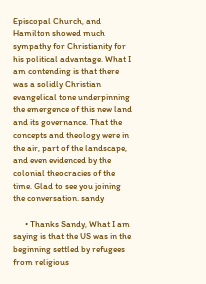Episcopal Church, and Hamilton showed much sympathy for Christianity for his political advantage. What I am contending is that there was a solidly Christian evangelical tone underpinning the emergence of this new land and its governance. That the concepts and theology were in the air, part of the landscape, and even evidenced by the colonial theocracies of the time. Glad to see you joining the conversation. sandy

      • Thanks Sandy, What I am saying is that the US was in the beginning settled by refugees from religious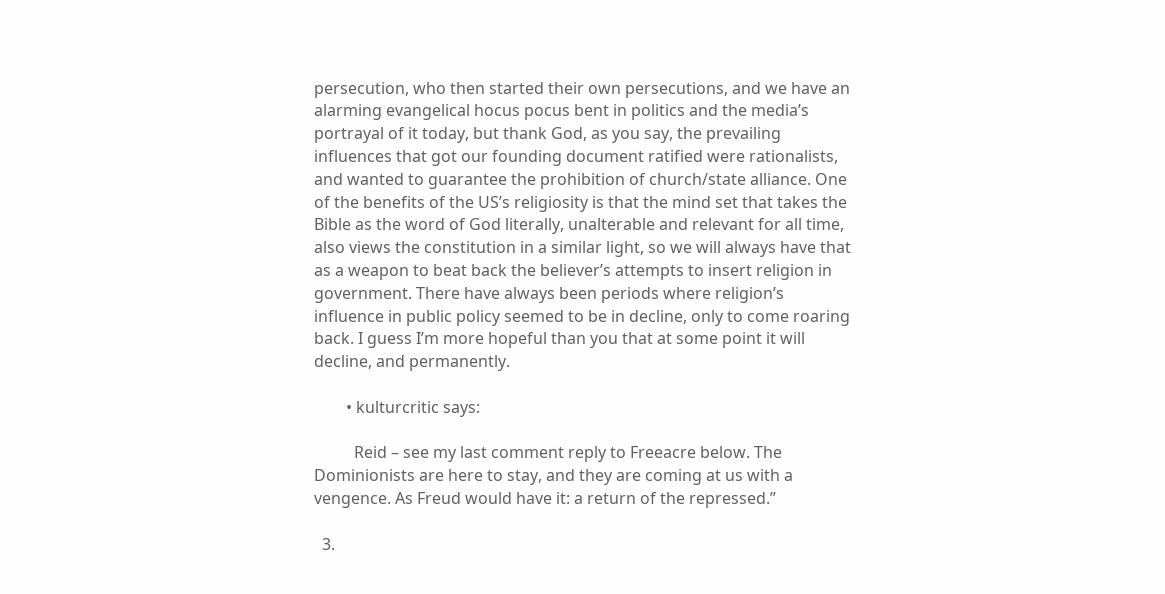persecution, who then started their own persecutions, and we have an alarming evangelical hocus pocus bent in politics and the media’s portrayal of it today, but thank God, as you say, the prevailing influences that got our founding document ratified were rationalists, and wanted to guarantee the prohibition of church/state alliance. One of the benefits of the US’s religiosity is that the mind set that takes the Bible as the word of God literally, unalterable and relevant for all time, also views the constitution in a similar light, so we will always have that as a weapon to beat back the believer’s attempts to insert religion in government. There have always been periods where religion’s influence in public policy seemed to be in decline, only to come roaring back. I guess I’m more hopeful than you that at some point it will decline, and permanently.

        • kulturcritic says:

          Reid – see my last comment reply to Freeacre below. The Dominionists are here to stay, and they are coming at us with a vengence. As Freud would have it: a return of the repressed.”

  3.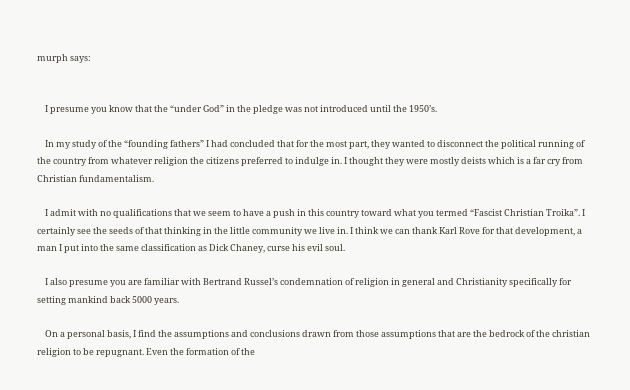murph says:


    I presume you know that the “under God” in the pledge was not introduced until the 1950’s.

    In my study of the “founding fathers” I had concluded that for the most part, they wanted to disconnect the political running of the country from whatever religion the citizens preferred to indulge in. I thought they were mostly deists which is a far cry from Christian fundamentalism.

    I admit with no qualifications that we seem to have a push in this country toward what you termed “Fascist Christian Troika”. I certainly see the seeds of that thinking in the little community we live in. I think we can thank Karl Rove for that development, a man I put into the same classification as Dick Chaney, curse his evil soul.

    I also presume you are familiar with Bertrand Russel’s condemnation of religion in general and Christianity specifically for setting mankind back 5000 years.

    On a personal basis, I find the assumptions and conclusions drawn from those assumptions that are the bedrock of the christian religion to be repugnant. Even the formation of the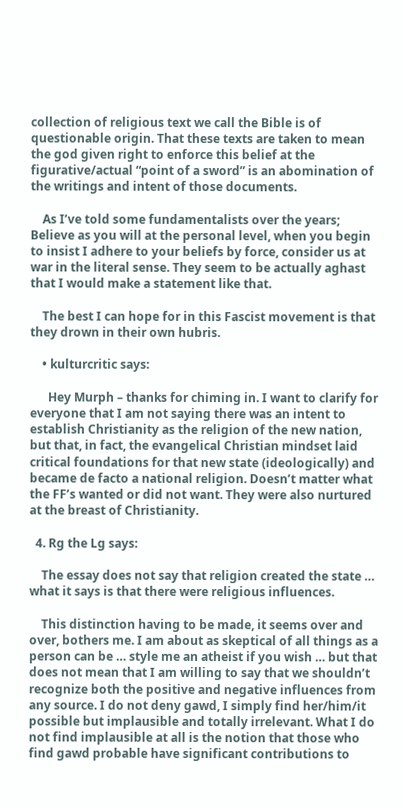collection of religious text we call the Bible is of questionable origin. That these texts are taken to mean the god given right to enforce this belief at the figurative/actual “point of a sword” is an abomination of the writings and intent of those documents.

    As I’ve told some fundamentalists over the years; Believe as you will at the personal level, when you begin to insist I adhere to your beliefs by force, consider us at war in the literal sense. They seem to be actually aghast that I would make a statement like that.

    The best I can hope for in this Fascist movement is that they drown in their own hubris.

    • kulturcritic says:

      Hey Murph – thanks for chiming in. I want to clarify for everyone that I am not saying there was an intent to establish Christianity as the religion of the new nation, but that, in fact, the evangelical Christian mindset laid critical foundations for that new state (ideologically) and became de facto a national religion. Doesn’t matter what the FF’s wanted or did not want. They were also nurtured at the breast of Christianity.

  4. Rg the Lg says:

    The essay does not say that religion created the state … what it says is that there were religious influences.

    This distinction having to be made, it seems over and over, bothers me. I am about as skeptical of all things as a person can be … style me an atheist if you wish … but that does not mean that I am willing to say that we shouldn’t recognize both the positive and negative influences from any source. I do not deny gawd, I simply find her/him/it possible but implausible and totally irrelevant. What I do not find implausible at all is the notion that those who find gawd probable have significant contributions to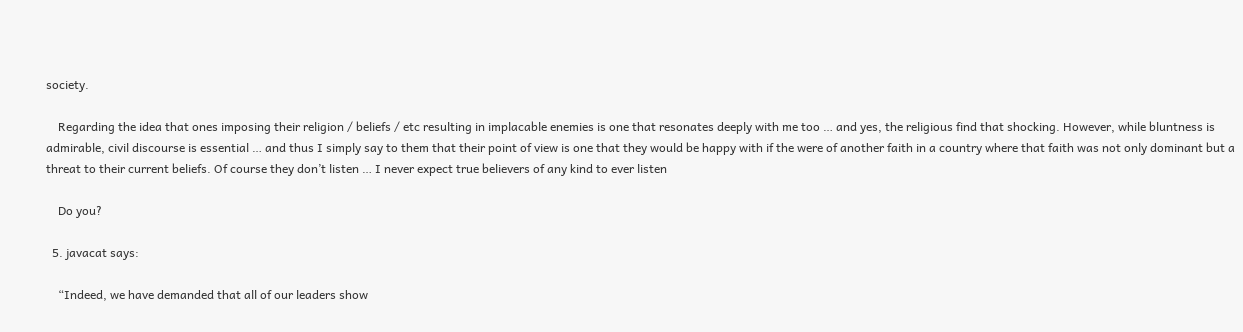society.

    Regarding the idea that ones imposing their religion / beliefs / etc resulting in implacable enemies is one that resonates deeply with me too … and yes, the religious find that shocking. However, while bluntness is admirable, civil discourse is essential … and thus I simply say to them that their point of view is one that they would be happy with if the were of another faith in a country where that faith was not only dominant but a threat to their current beliefs. Of course they don’t listen … I never expect true believers of any kind to ever listen

    Do you?

  5. javacat says:

    “Indeed, we have demanded that all of our leaders show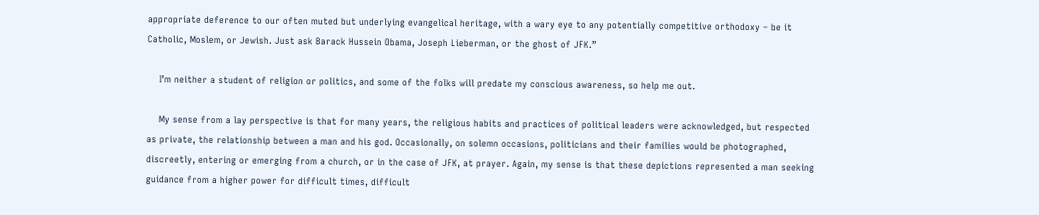appropriate deference to our often muted but underlying evangelical heritage, with a wary eye to any potentially competitive orthodoxy – be it Catholic, Moslem, or Jewish. Just ask Barack Hussein Obama, Joseph Lieberman, or the ghost of JFK.”

    I’m neither a student of religion or politics, and some of the folks will predate my conscious awareness, so help me out.

    My sense from a lay perspective is that for many years, the religious habits and practices of political leaders were acknowledged, but respected as private, the relationship between a man and his god. Occasionally, on solemn occasions, politicians and their families would be photographed, discreetly, entering or emerging from a church, or in the case of JFK, at prayer. Again, my sense is that these depictions represented a man seeking guidance from a higher power for difficult times, difficult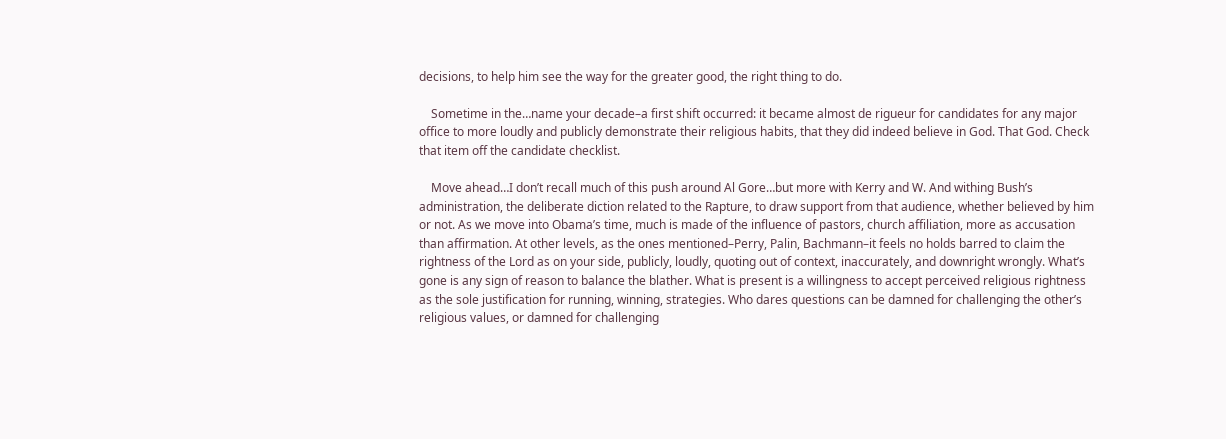decisions, to help him see the way for the greater good, the right thing to do.

    Sometime in the…name your decade–a first shift occurred: it became almost de rigueur for candidates for any major office to more loudly and publicly demonstrate their religious habits, that they did indeed believe in God. That God. Check that item off the candidate checklist.

    Move ahead…I don’t recall much of this push around Al Gore…but more with Kerry and W. And withing Bush’s administration, the deliberate diction related to the Rapture, to draw support from that audience, whether believed by him or not. As we move into Obama’s time, much is made of the influence of pastors, church affiliation, more as accusation than affirmation. At other levels, as the ones mentioned–Perry, Palin, Bachmann–it feels no holds barred to claim the rightness of the Lord as on your side, publicly, loudly, quoting out of context, inaccurately, and downright wrongly. What’s gone is any sign of reason to balance the blather. What is present is a willingness to accept perceived religious rightness as the sole justification for running, winning, strategies. Who dares questions can be damned for challenging the other’s religious values, or damned for challenging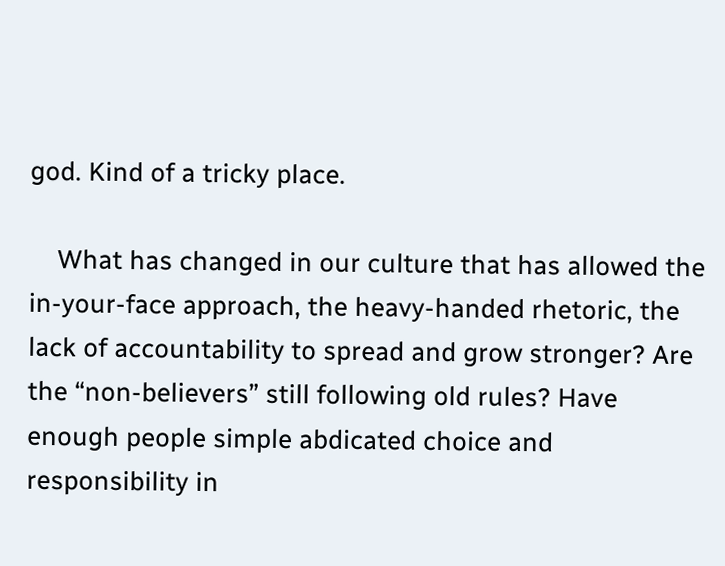god. Kind of a tricky place.

    What has changed in our culture that has allowed the in-your-face approach, the heavy-handed rhetoric, the lack of accountability to spread and grow stronger? Are the “non-believers” still following old rules? Have enough people simple abdicated choice and responsibility in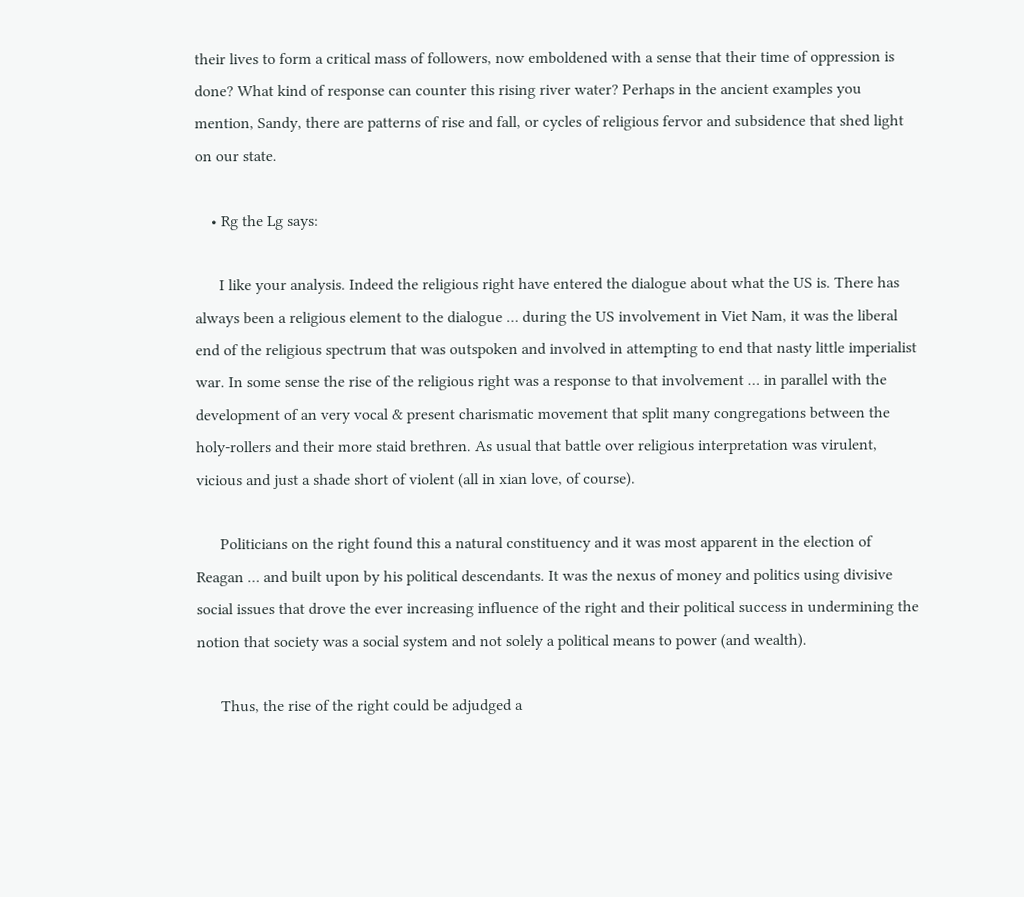their lives to form a critical mass of followers, now emboldened with a sense that their time of oppression is done? What kind of response can counter this rising river water? Perhaps in the ancient examples you mention, Sandy, there are patterns of rise and fall, or cycles of religious fervor and subsidence that shed light on our state.

    • Rg the Lg says:

      I like your analysis. Indeed the religious right have entered the dialogue about what the US is. There has always been a religious element to the dialogue … during the US involvement in Viet Nam, it was the liberal end of the religious spectrum that was outspoken and involved in attempting to end that nasty little imperialist war. In some sense the rise of the religious right was a response to that involvement … in parallel with the development of an very vocal & present charismatic movement that split many congregations between the holy-rollers and their more staid brethren. As usual that battle over religious interpretation was virulent, vicious and just a shade short of violent (all in xian love, of course).

      Politicians on the right found this a natural constituency and it was most apparent in the election of Reagan … and built upon by his political descendants. It was the nexus of money and politics using divisive social issues that drove the ever increasing influence of the right and their political success in undermining the notion that society was a social system and not solely a political means to power (and wealth).

      Thus, the rise of the right could be adjudged a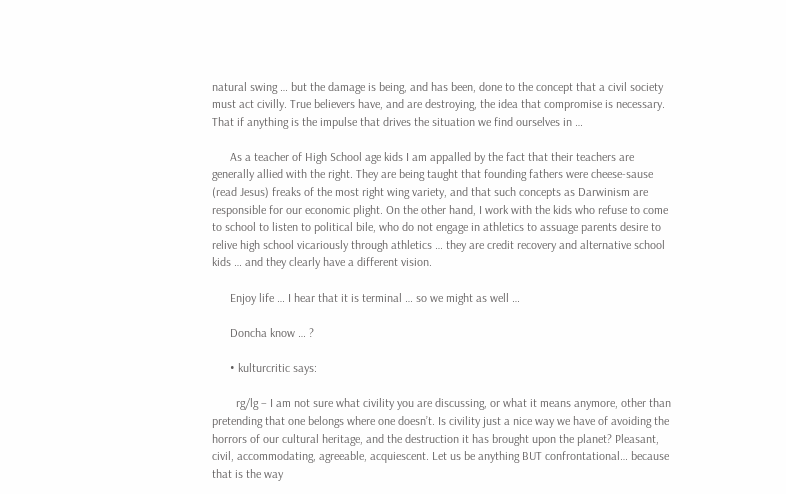natural swing … but the damage is being, and has been, done to the concept that a civil society must act civilly. True believers have, and are destroying, the idea that compromise is necessary. That if anything is the impulse that drives the situation we find ourselves in …

      As a teacher of High School age kids I am appalled by the fact that their teachers are generally allied with the right. They are being taught that founding fathers were cheese-sause (read Jesus) freaks of the most right wing variety, and that such concepts as Darwinism are responsible for our economic plight. On the other hand, I work with the kids who refuse to come to school to listen to political bile, who do not engage in athletics to assuage parents desire to relive high school vicariously through athletics … they are credit recovery and alternative school kids … and they clearly have a different vision.

      Enjoy life … I hear that it is terminal … so we might as well …

      Doncha know … ?

      • kulturcritic says:

        rg/lg – I am not sure what civility you are discussing, or what it means anymore, other than pretending that one belongs where one doesn’t. Is civility just a nice way we have of avoiding the horrors of our cultural heritage, and the destruction it has brought upon the planet? Pleasant, civil, accommodating, agreeable, acquiescent. Let us be anything BUT confrontational… because that is the way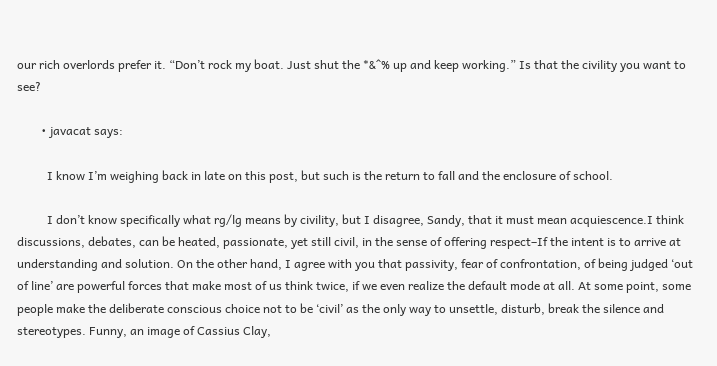our rich overlords prefer it. “Don’t rock my boat. Just shut the *&^% up and keep working.” Is that the civility you want to see?

        • javacat says:

          I know I’m weighing back in late on this post, but such is the return to fall and the enclosure of school.

          I don’t know specifically what rg/lg means by civility, but I disagree, Sandy, that it must mean acquiescence.I think discussions, debates, can be heated, passionate, yet still civil, in the sense of offering respect–If the intent is to arrive at understanding and solution. On the other hand, I agree with you that passivity, fear of confrontation, of being judged ‘out of line’ are powerful forces that make most of us think twice, if we even realize the default mode at all. At some point, some people make the deliberate conscious choice not to be ‘civil’ as the only way to unsettle, disturb, break the silence and stereotypes. Funny, an image of Cassius Clay,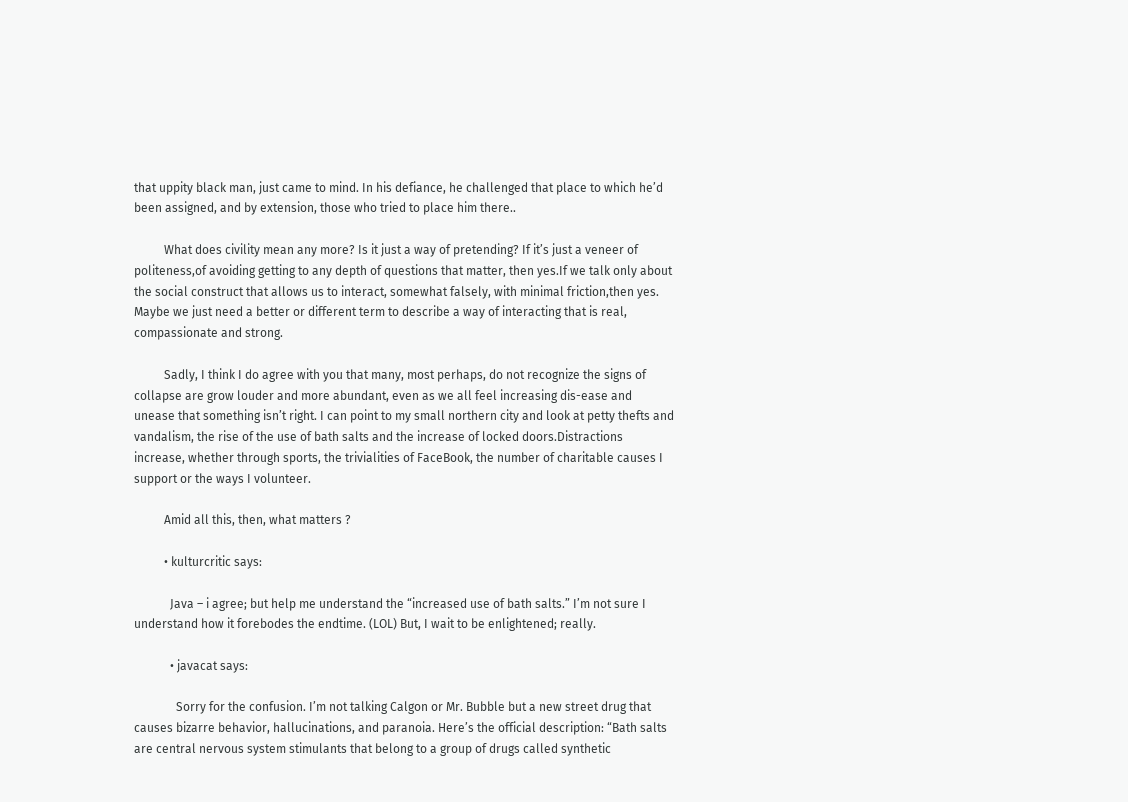that uppity black man, just came to mind. In his defiance, he challenged that place to which he’d been assigned, and by extension, those who tried to place him there..

          What does civility mean any more? Is it just a way of pretending? If it’s just a veneer of politeness,of avoiding getting to any depth of questions that matter, then yes.If we talk only about the social construct that allows us to interact, somewhat falsely, with minimal friction,then yes. Maybe we just need a better or different term to describe a way of interacting that is real, compassionate and strong.

          Sadly, I think I do agree with you that many, most perhaps, do not recognize the signs of collapse are grow louder and more abundant, even as we all feel increasing dis-ease and unease that something isn’t right. I can point to my small northern city and look at petty thefts and vandalism, the rise of the use of bath salts and the increase of locked doors.Distractions increase, whether through sports, the trivialities of FaceBook, the number of charitable causes I support or the ways I volunteer.

          Amid all this, then, what matters ?

          • kulturcritic says:

            Java – i agree; but help me understand the “increased use of bath salts.” I’m not sure I understand how it forebodes the endtime. (LOL) But, I wait to be enlightened; really.

            • javacat says:

              Sorry for the confusion. I’m not talking Calgon or Mr. Bubble but a new street drug that causes bizarre behavior, hallucinations, and paranoia. Here’s the official description: “Bath salts are central nervous system stimulants that belong to a group of drugs called synthetic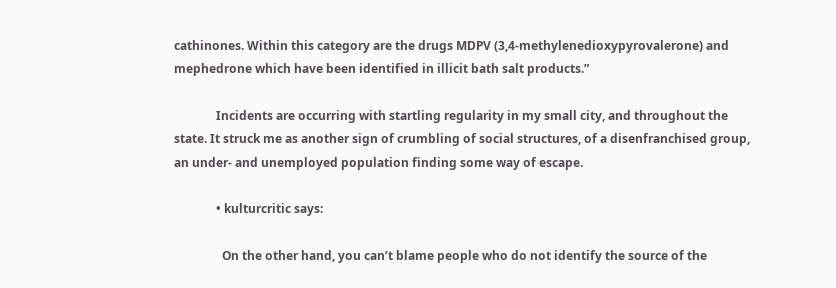cathinones. Within this category are the drugs MDPV (3,4-methylenedioxypyrovalerone) and mephedrone which have been identified in illicit bath salt products.”

              Incidents are occurring with startling regularity in my small city, and throughout the state. It struck me as another sign of crumbling of social structures, of a disenfranchised group, an under- and unemployed population finding some way of escape.

              • kulturcritic says:

                On the other hand, you can’t blame people who do not identify the source of the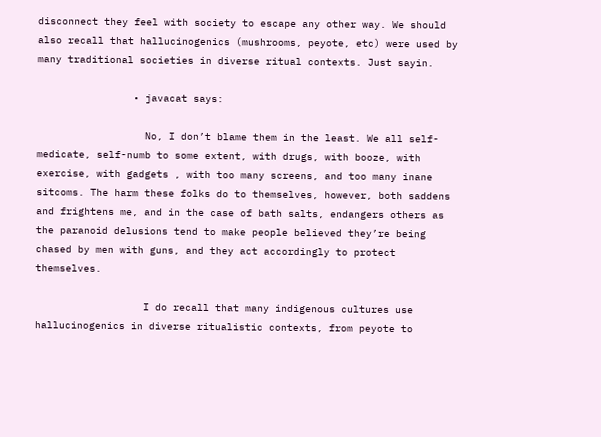disconnect they feel with society to escape any other way. We should also recall that hallucinogenics (mushrooms, peyote, etc) were used by many traditional societies in diverse ritual contexts. Just sayin.

                • javacat says:

                  No, I don’t blame them in the least. We all self-medicate, self-numb to some extent, with drugs, with booze, with exercise, with gadgets , with too many screens, and too many inane sitcoms. The harm these folks do to themselves, however, both saddens and frightens me, and in the case of bath salts, endangers others as the paranoid delusions tend to make people believed they’re being chased by men with guns, and they act accordingly to protect themselves.

                  I do recall that many indigenous cultures use hallucinogenics in diverse ritualistic contexts, from peyote to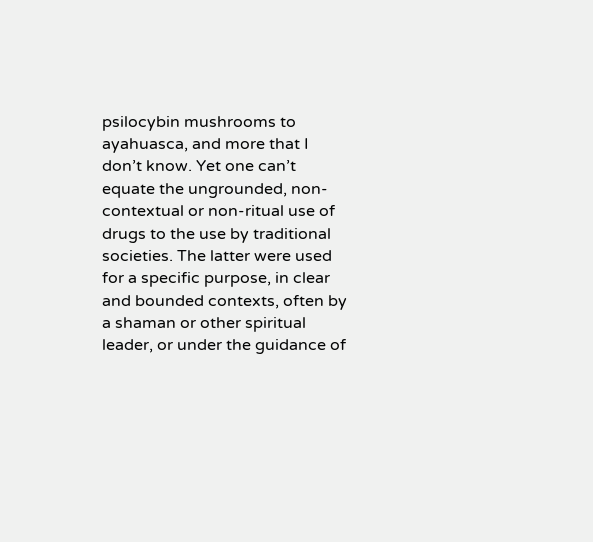psilocybin mushrooms to ayahuasca, and more that I don’t know. Yet one can’t equate the ungrounded, non-contextual or non-ritual use of drugs to the use by traditional societies. The latter were used for a specific purpose, in clear and bounded contexts, often by a shaman or other spiritual leader, or under the guidance of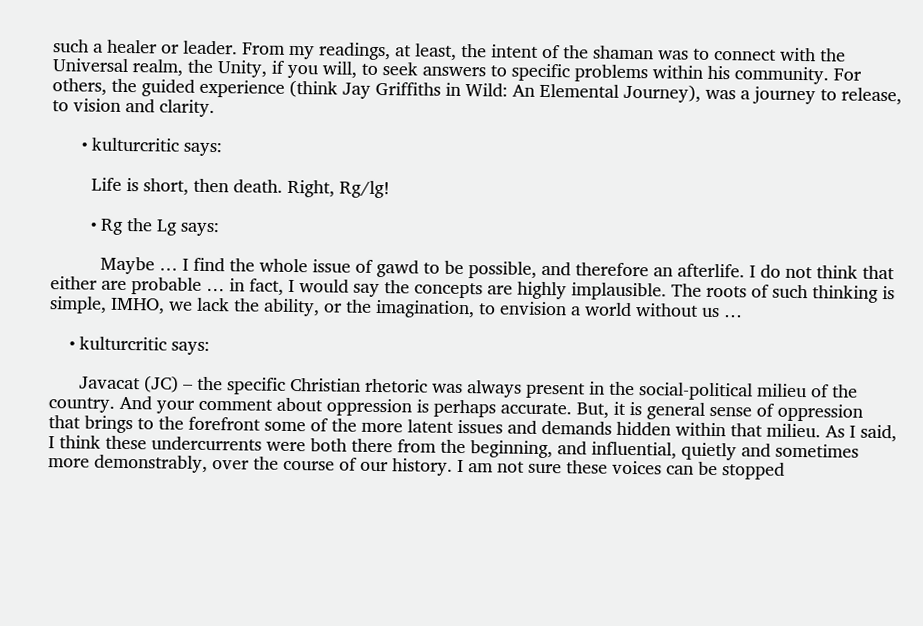such a healer or leader. From my readings, at least, the intent of the shaman was to connect with the Universal realm, the Unity, if you will, to seek answers to specific problems within his community. For others, the guided experience (think Jay Griffiths in Wild: An Elemental Journey), was a journey to release, to vision and clarity.

      • kulturcritic says:

        Life is short, then death. Right, Rg/lg!

        • Rg the Lg says:

          Maybe … I find the whole issue of gawd to be possible, and therefore an afterlife. I do not think that either are probable … in fact, I would say the concepts are highly implausible. The roots of such thinking is simple, IMHO, we lack the ability, or the imagination, to envision a world without us …

    • kulturcritic says:

      Javacat (JC) – the specific Christian rhetoric was always present in the social-political milieu of the country. And your comment about oppression is perhaps accurate. But, it is general sense of oppression that brings to the forefront some of the more latent issues and demands hidden within that milieu. As I said, I think these undercurrents were both there from the beginning, and influential, quietly and sometimes more demonstrably, over the course of our history. I am not sure these voices can be stopped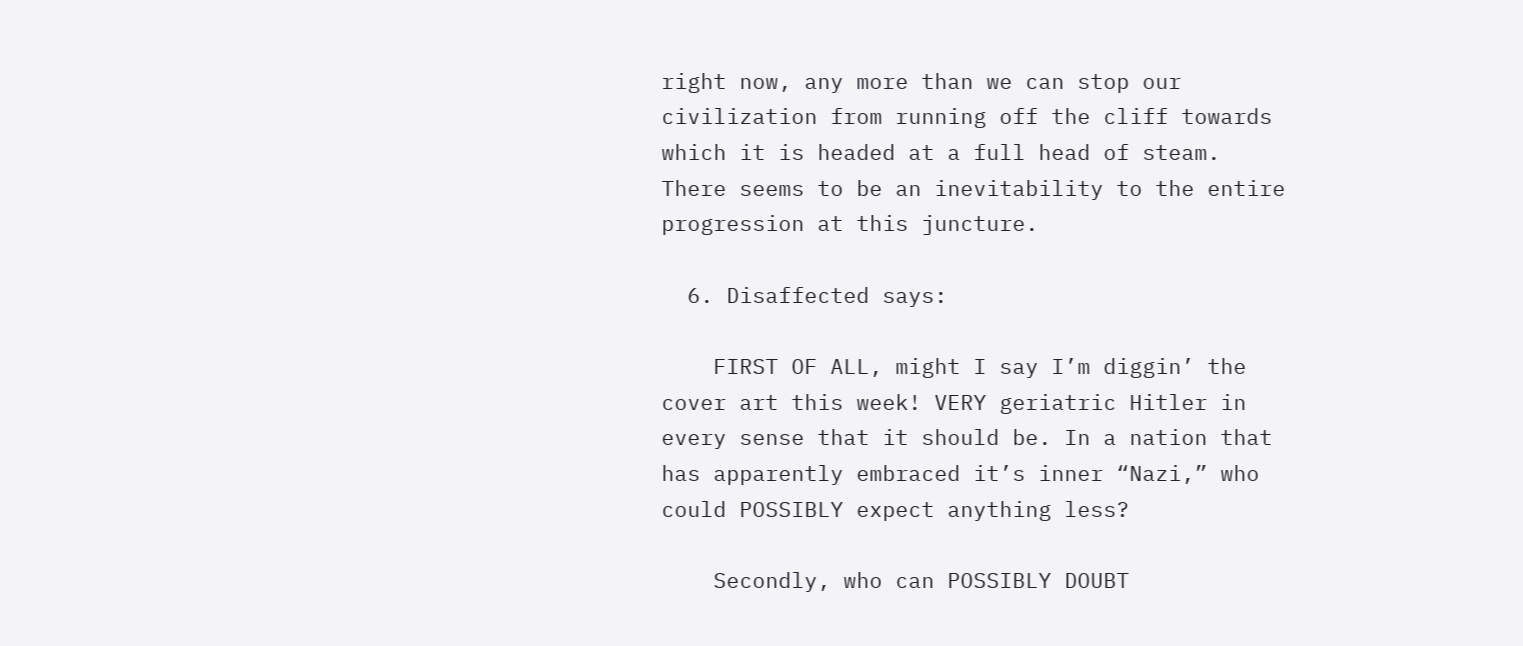right now, any more than we can stop our civilization from running off the cliff towards which it is headed at a full head of steam. There seems to be an inevitability to the entire progression at this juncture.

  6. Disaffected says:

    FIRST OF ALL, might I say I’m diggin’ the cover art this week! VERY geriatric Hitler in every sense that it should be. In a nation that has apparently embraced it’s inner “Nazi,” who could POSSIBLY expect anything less?

    Secondly, who can POSSIBLY DOUBT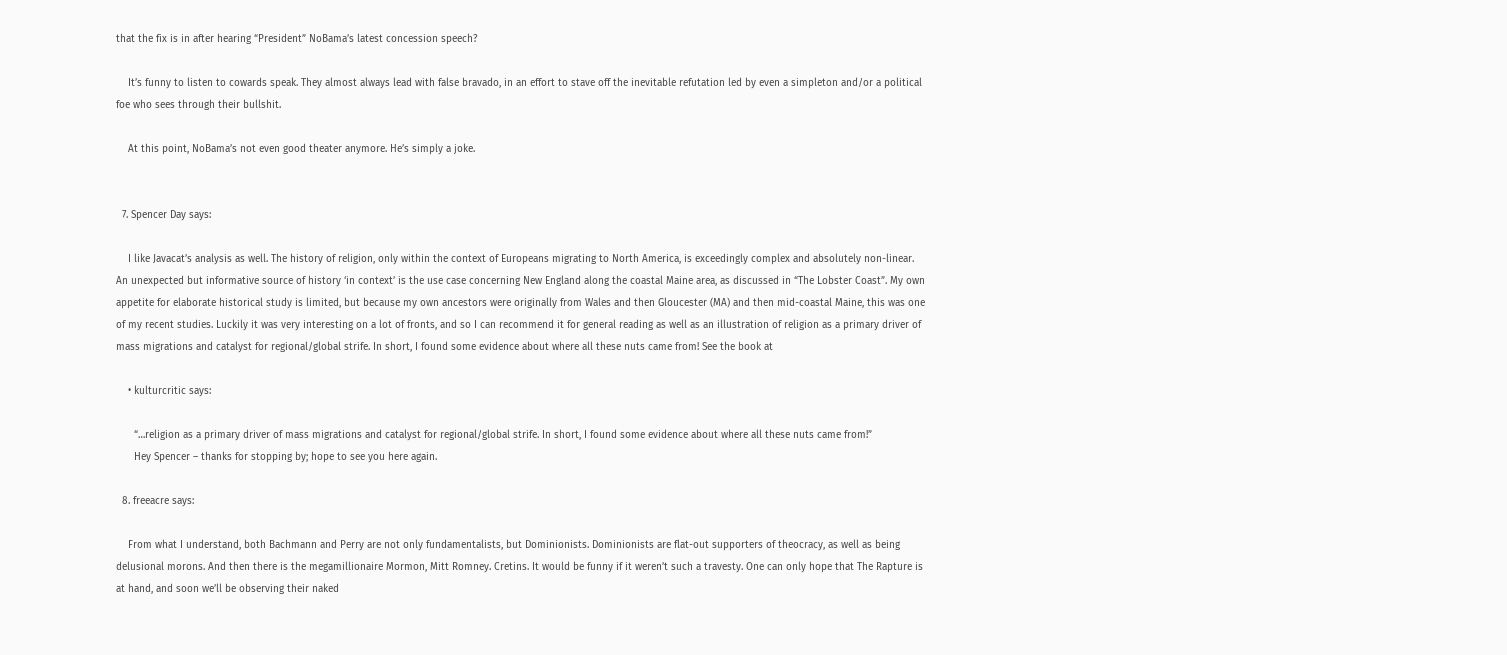that the fix is in after hearing “President” NoBama’s latest concession speech?

    It’s funny to listen to cowards speak. They almost always lead with false bravado, in an effort to stave off the inevitable refutation led by even a simpleton and/or a political foe who sees through their bullshit.

    At this point, NoBama’s not even good theater anymore. He’s simply a joke.


  7. Spencer Day says:

    I like Javacat’s analysis as well. The history of religion, only within the context of Europeans migrating to North America, is exceedingly complex and absolutely non-linear. An unexpected but informative source of history ‘in context’ is the use case concerning New England along the coastal Maine area, as discussed in “The Lobster Coast”. My own appetite for elaborate historical study is limited, but because my own ancestors were originally from Wales and then Gloucester (MA) and then mid-coastal Maine, this was one of my recent studies. Luckily it was very interesting on a lot of fronts, and so I can recommend it for general reading as well as an illustration of religion as a primary driver of mass migrations and catalyst for regional/global strife. In short, I found some evidence about where all these nuts came from! See the book at

    • kulturcritic says:

      “…religion as a primary driver of mass migrations and catalyst for regional/global strife. In short, I found some evidence about where all these nuts came from!”
      Hey Spencer – thanks for stopping by; hope to see you here again.

  8. freeacre says:

    From what I understand, both Bachmann and Perry are not only fundamentalists, but Dominionists. Dominionists are flat-out supporters of theocracy, as well as being delusional morons. And then there is the megamillionaire Mormon, Mitt Romney. Cretins. It would be funny if it weren’t such a travesty. One can only hope that The Rapture is at hand, and soon we’ll be observing their naked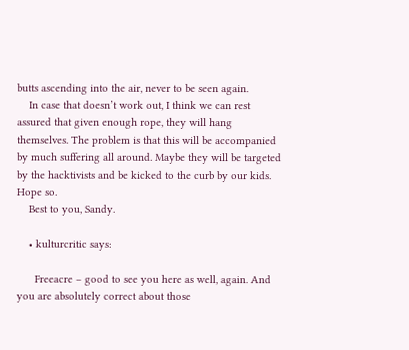butts ascending into the air, never to be seen again.
    In case that doesn’t work out, I think we can rest assured that given enough rope, they will hang themselves. The problem is that this will be accompanied by much suffering all around. Maybe they will be targeted by the hacktivists and be kicked to the curb by our kids. Hope so.
    Best to you, Sandy.

    • kulturcritic says:

      Freeacre – good to see you here as well, again. And you are absolutely correct about those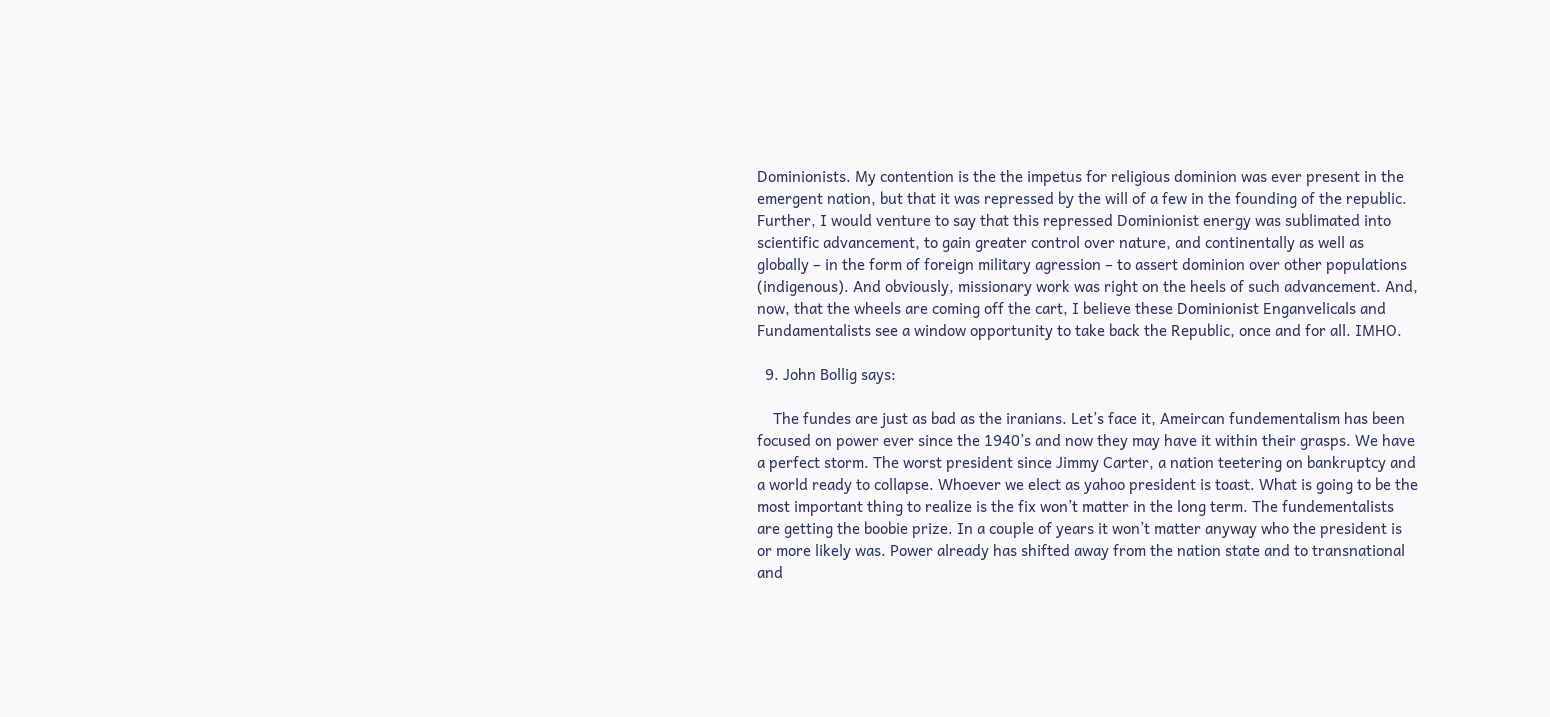Dominionists. My contention is the the impetus for religious dominion was ever present in the emergent nation, but that it was repressed by the will of a few in the founding of the republic. Further, I would venture to say that this repressed Dominionist energy was sublimated into scientific advancement, to gain greater control over nature, and continentally as well as globally – in the form of foreign military agression – to assert dominion over other populations (indigenous). And obviously, missionary work was right on the heels of such advancement. And, now, that the wheels are coming off the cart, I believe these Dominionist Enganvelicals and Fundamentalists see a window opportunity to take back the Republic, once and for all. IMHO.

  9. John Bollig says:

    The fundes are just as bad as the iranians. Let’s face it, Ameircan fundementalism has been focused on power ever since the 1940’s and now they may have it within their grasps. We have a perfect storm. The worst president since Jimmy Carter, a nation teetering on bankruptcy and a world ready to collapse. Whoever we elect as yahoo president is toast. What is going to be the most important thing to realize is the fix won’t matter in the long term. The fundementalists are getting the boobie prize. In a couple of years it won’t matter anyway who the president is or more likely was. Power already has shifted away from the nation state and to transnational and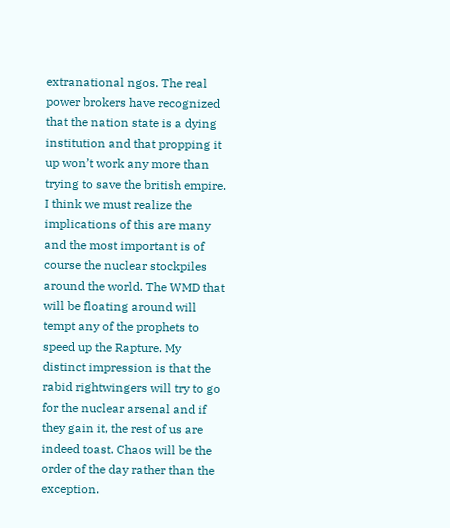extranational ngos. The real power brokers have recognized that the nation state is a dying institution and that propping it up won’t work any more than trying to save the british empire. I think we must realize the implications of this are many and the most important is of course the nuclear stockpiles around the world. The WMD that will be floating around will tempt any of the prophets to speed up the Rapture. My distinct impression is that the rabid rightwingers will try to go for the nuclear arsenal and if they gain it, the rest of us are indeed toast. Chaos will be the order of the day rather than the exception.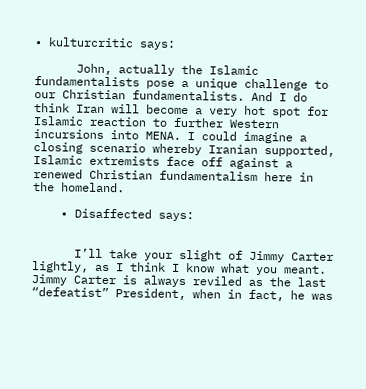• kulturcritic says:

      John, actually the Islamic fundamentalists pose a unique challenge to our Christian fundamentalists. And I do think Iran will become a very hot spot for Islamic reaction to further Western incursions into MENA. I could imagine a closing scenario whereby Iranian supported, Islamic extremists face off against a renewed Christian fundamentalism here in the homeland.

    • Disaffected says:


      I’ll take your slight of Jimmy Carter lightly, as I think I know what you meant. Jimmy Carter is always reviled as the last “defeatist” President, when in fact, he was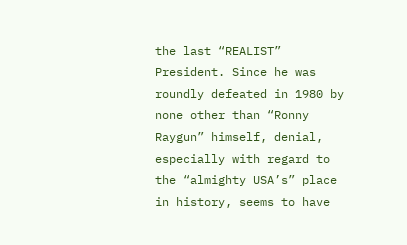the last “REALIST” President. Since he was roundly defeated in 1980 by none other than “Ronny Raygun” himself, denial, especially with regard to the “almighty USA’s” place in history, seems to have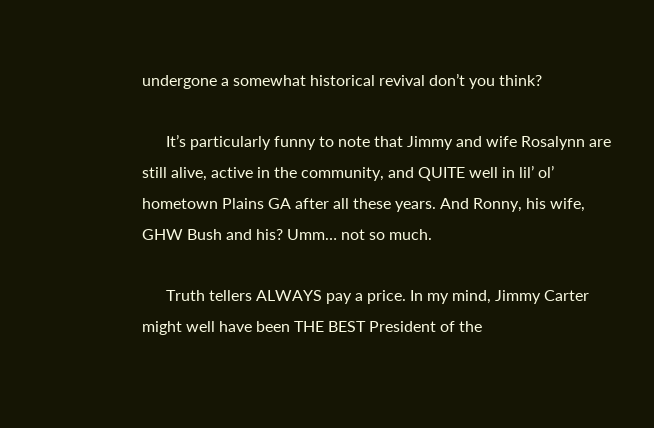undergone a somewhat historical revival don’t you think?

      It’s particularly funny to note that Jimmy and wife Rosalynn are still alive, active in the community, and QUITE well in lil’ ol’ hometown Plains GA after all these years. And Ronny, his wife, GHW Bush and his? Umm… not so much.

      Truth tellers ALWAYS pay a price. In my mind, Jimmy Carter might well have been THE BEST President of the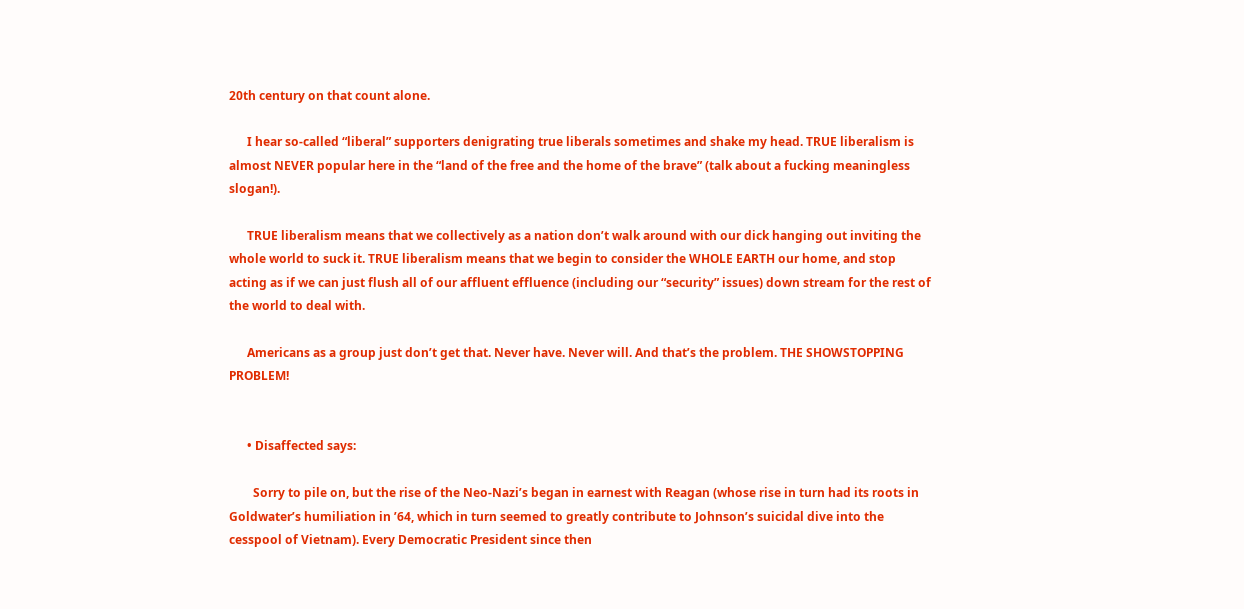20th century on that count alone.

      I hear so-called “liberal” supporters denigrating true liberals sometimes and shake my head. TRUE liberalism is almost NEVER popular here in the “land of the free and the home of the brave” (talk about a fucking meaningless slogan!).

      TRUE liberalism means that we collectively as a nation don’t walk around with our dick hanging out inviting the whole world to suck it. TRUE liberalism means that we begin to consider the WHOLE EARTH our home, and stop acting as if we can just flush all of our affluent effluence (including our “security” issues) down stream for the rest of the world to deal with.

      Americans as a group just don’t get that. Never have. Never will. And that’s the problem. THE SHOWSTOPPING PROBLEM!


      • Disaffected says:

        Sorry to pile on, but the rise of the Neo-Nazi’s began in earnest with Reagan (whose rise in turn had its roots in Goldwater’s humiliation in ’64, which in turn seemed to greatly contribute to Johnson’s suicidal dive into the cesspool of Vietnam). Every Democratic President since then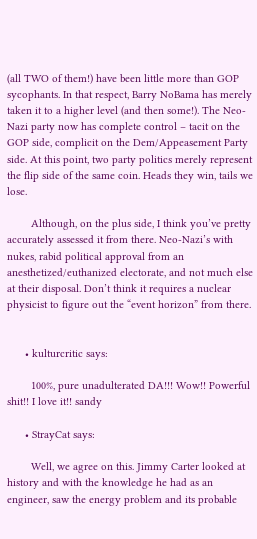(all TWO of them!) have been little more than GOP sycophants. In that respect, Barry NoBama has merely taken it to a higher level (and then some!). The Neo-Nazi party now has complete control – tacit on the GOP side, complicit on the Dem/Appeasement Party side. At this point, two party politics merely represent the flip side of the same coin. Heads they win, tails we lose.

        Although, on the plus side, I think you’ve pretty accurately assessed it from there. Neo-Nazi’s with nukes, rabid political approval from an anesthetized/euthanized electorate, and not much else at their disposal. Don’t think it requires a nuclear physicist to figure out the “event horizon” from there.


      • kulturcritic says:

        100%, pure unadulterated DA!!! Wow!! Powerful shit!! I love it!! sandy

      • StrayCat says:

        Well, we agree on this. Jimmy Carter looked at history and with the knowledge he had as an engineer, saw the energy problem and its probable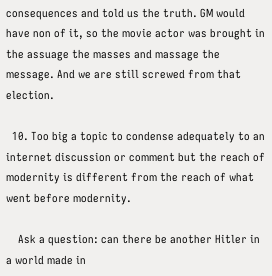consequences and told us the truth. GM would have non of it, so the movie actor was brought in the assuage the masses and massage the message. And we are still screwed from that election.

  10. Too big a topic to condense adequately to an internet discussion or comment but the reach of modernity is different from the reach of what went before modernity.

    Ask a question: can there be another Hitler in a world made in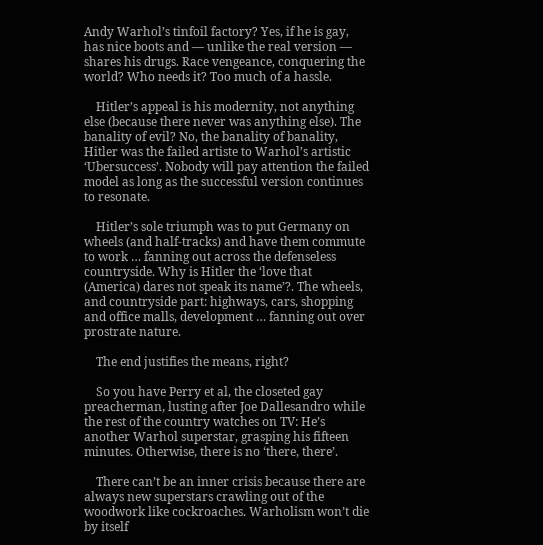Andy Warhol’s tinfoil factory? Yes, if he is gay, has nice boots and — unlike the real version — shares his drugs. Race vengeance, conquering the world? Who needs it? Too much of a hassle.

    Hitler’s appeal is his modernity, not anything else (because there never was anything else). The banality of evil? No, the banality of banality, Hitler was the failed artiste to Warhol’s artistic ‘Ubersuccess’. Nobody will pay attention the failed model as long as the successful version continues to resonate.

    Hitler’s sole triumph was to put Germany on wheels (and half-tracks) and have them commute to work … fanning out across the defenseless countryside. Why is Hitler the ‘love that (America) dares not speak its name’?. The wheels, and countryside part: highways, cars, shopping and office malls, development … fanning out over prostrate nature.

    The end justifies the means, right?

    So you have Perry et al, the closeted gay preacherman, lusting after Joe Dallesandro while the rest of the country watches on TV: He’s another Warhol superstar, grasping his fifteen minutes. Otherwise, there is no ‘there, there’.

    There can’t be an inner crisis because there are always new superstars crawling out of the woodwork like cockroaches. Warholism won’t die by itself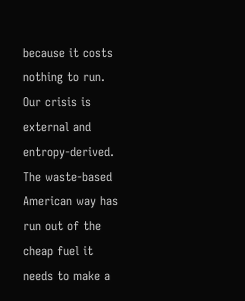because it costs nothing to run. Our crisis is external and entropy-derived. The waste-based American way has run out of the cheap fuel it needs to make a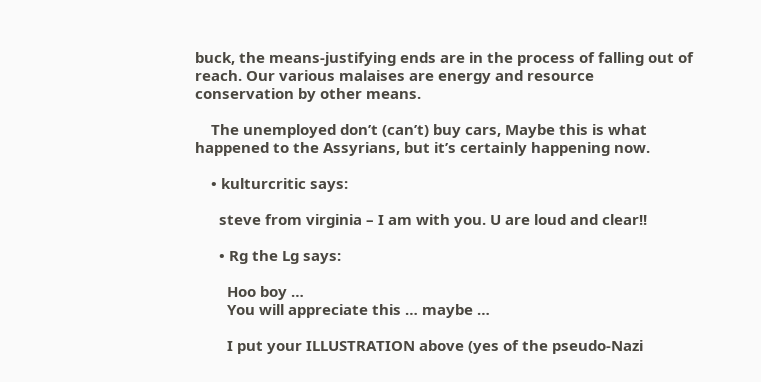buck, the means-justifying ends are in the process of falling out of reach. Our various malaises are energy and resource conservation by other means.

    The unemployed don’t (can’t) buy cars, Maybe this is what happened to the Assyrians, but it’s certainly happening now.

    • kulturcritic says:

      steve from virginia – I am with you. U are loud and clear!!

      • Rg the Lg says:

        Hoo boy …
        You will appreciate this … maybe …

        I put your ILLUSTRATION above (yes of the pseudo-Nazi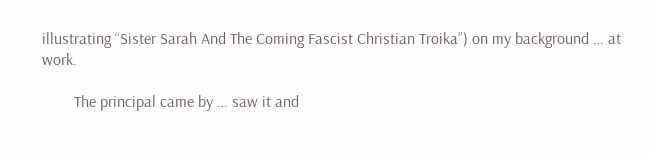illustrating “Sister Sarah And The Coming Fascist Christian Troika”) on my background … at work.

        The principal came by … saw it and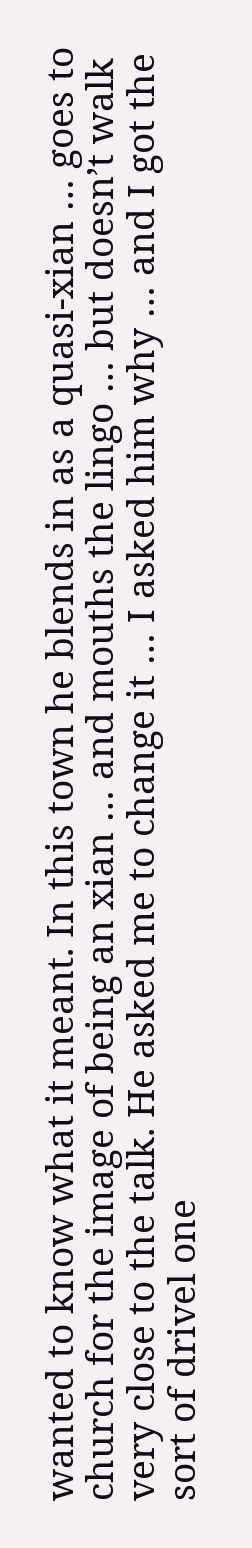wanted to know what it meant. In this town he blends in as a quasi-xian … goes to church for the image of being an xian … and mouths the lingo … but doesn’t walk very close to the talk. He asked me to change it … I asked him why … and I got the sort of drivel one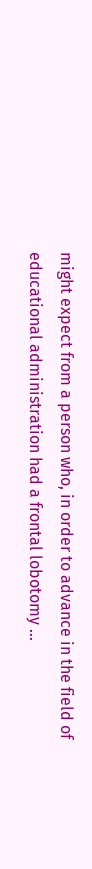might expect from a person who, in order to advance in the field of educational administration had a frontal lobotomy …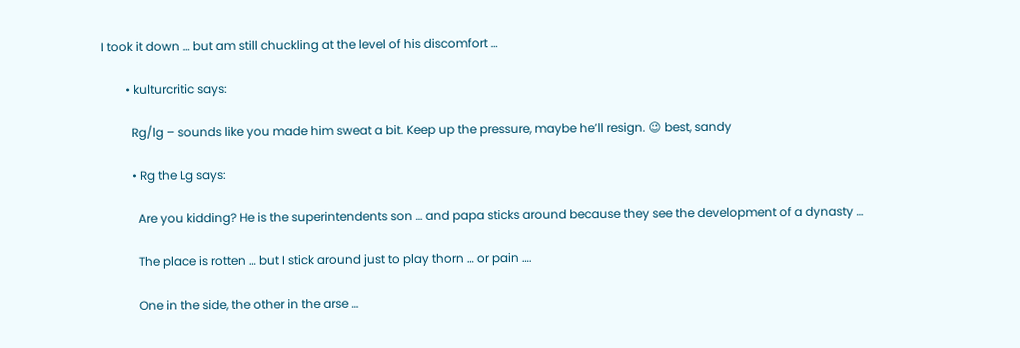I took it down … but am still chuckling at the level of his discomfort …

        • kulturcritic says:

          Rg/lg – sounds like you made him sweat a bit. Keep up the pressure, maybe he’ll resign. 😉 best, sandy

          • Rg the Lg says:

            Are you kidding? He is the superintendents son … and papa sticks around because they see the development of a dynasty …

            The place is rotten … but I stick around just to play thorn … or pain ….

            One in the side, the other in the arse …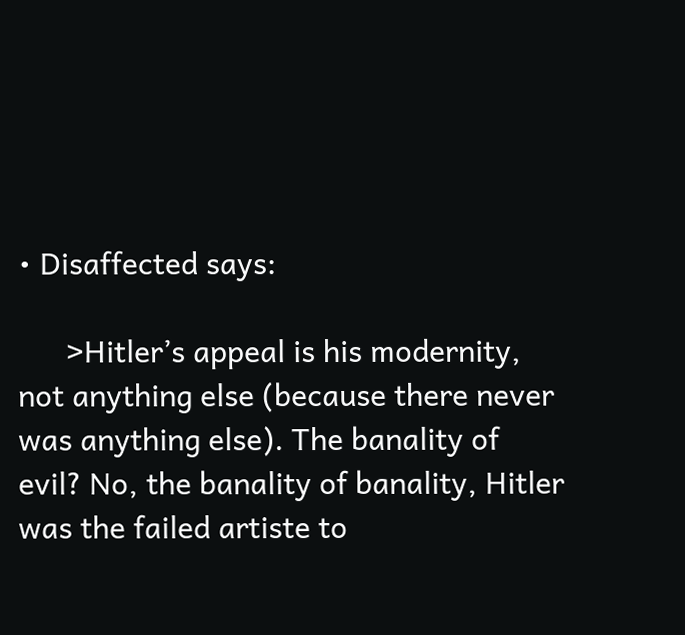• Disaffected says:

      >Hitler’s appeal is his modernity, not anything else (because there never was anything else). The banality of evil? No, the banality of banality, Hitler was the failed artiste to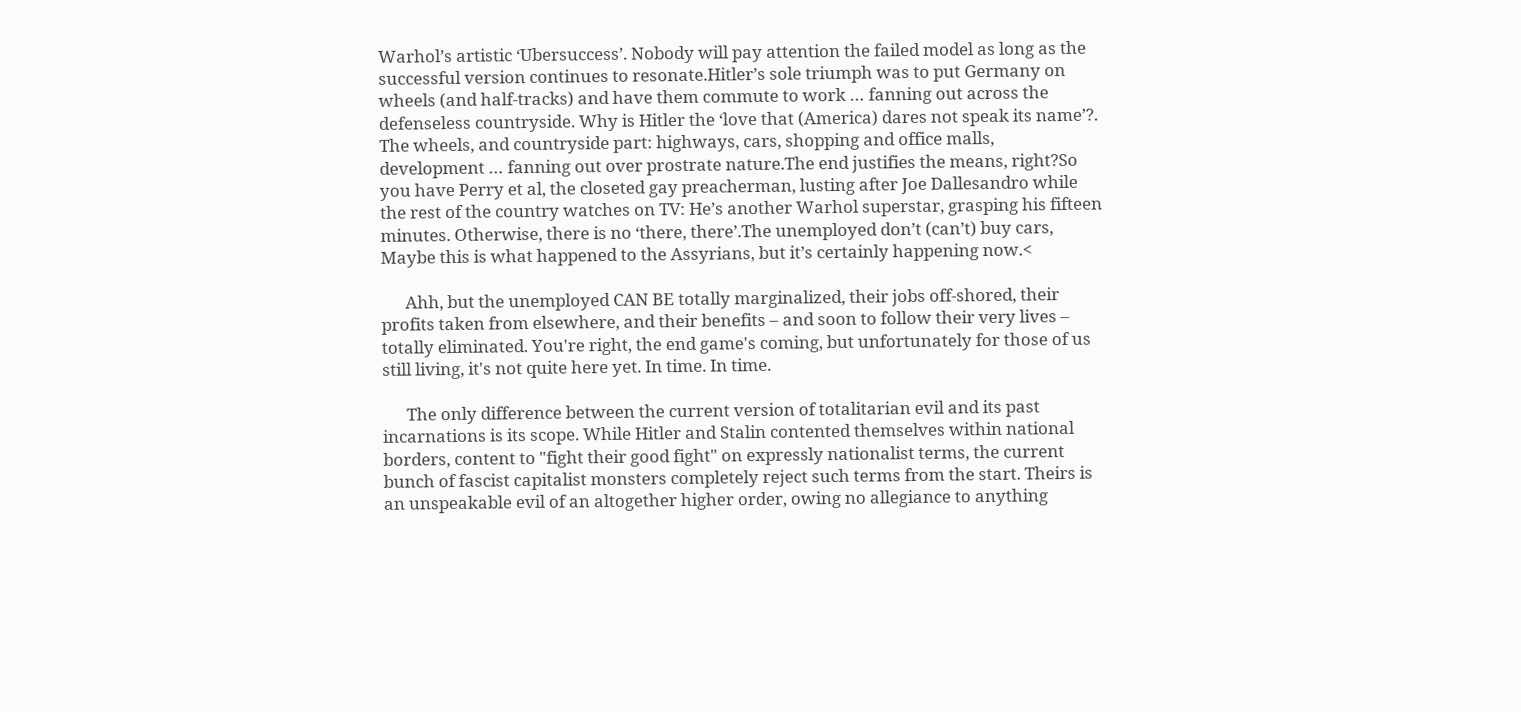Warhol’s artistic ‘Ubersuccess’. Nobody will pay attention the failed model as long as the successful version continues to resonate.Hitler’s sole triumph was to put Germany on wheels (and half-tracks) and have them commute to work … fanning out across the defenseless countryside. Why is Hitler the ‘love that (America) dares not speak its name’?. The wheels, and countryside part: highways, cars, shopping and office malls, development … fanning out over prostrate nature.The end justifies the means, right?So you have Perry et al, the closeted gay preacherman, lusting after Joe Dallesandro while the rest of the country watches on TV: He’s another Warhol superstar, grasping his fifteen minutes. Otherwise, there is no ‘there, there’.The unemployed don’t (can’t) buy cars, Maybe this is what happened to the Assyrians, but it’s certainly happening now.<

      Ahh, but the unemployed CAN BE totally marginalized, their jobs off-shored, their profits taken from elsewhere, and their benefits – and soon to follow their very lives – totally eliminated. You're right, the end game's coming, but unfortunately for those of us still living, it's not quite here yet. In time. In time.

      The only difference between the current version of totalitarian evil and its past incarnations is its scope. While Hitler and Stalin contented themselves within national borders, content to "fight their good fight" on expressly nationalist terms, the current bunch of fascist capitalist monsters completely reject such terms from the start. Theirs is an unspeakable evil of an altogether higher order, owing no allegiance to anything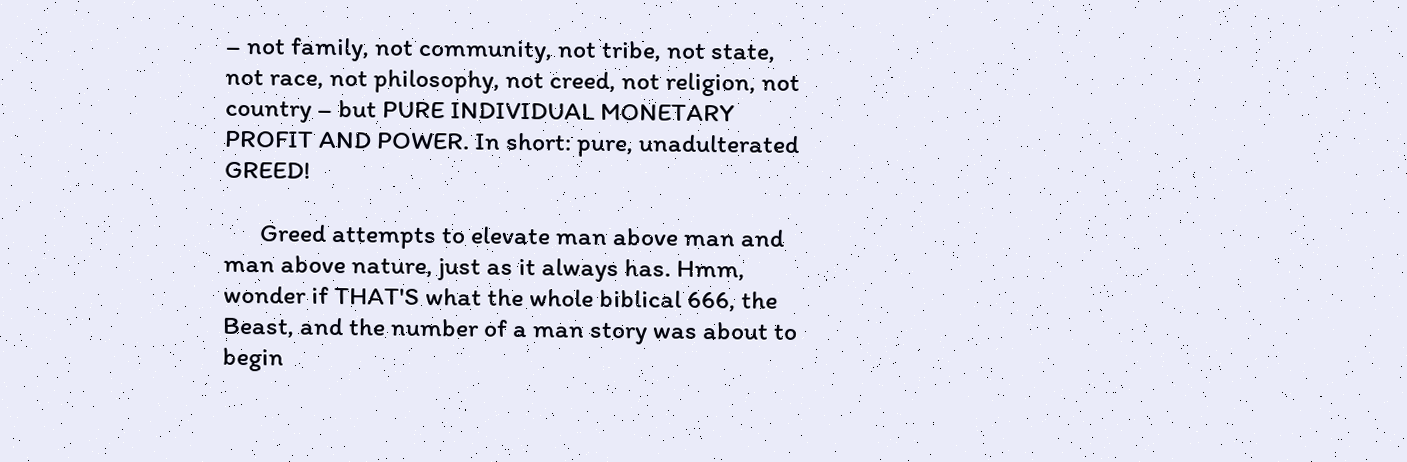– not family, not community, not tribe, not state, not race, not philosophy, not creed, not religion, not country – but PURE INDIVIDUAL MONETARY PROFIT AND POWER. In short: pure, unadulterated GREED!

      Greed attempts to elevate man above man and man above nature, just as it always has. Hmm, wonder if THAT'S what the whole biblical 666, the Beast, and the number of a man story was about to begin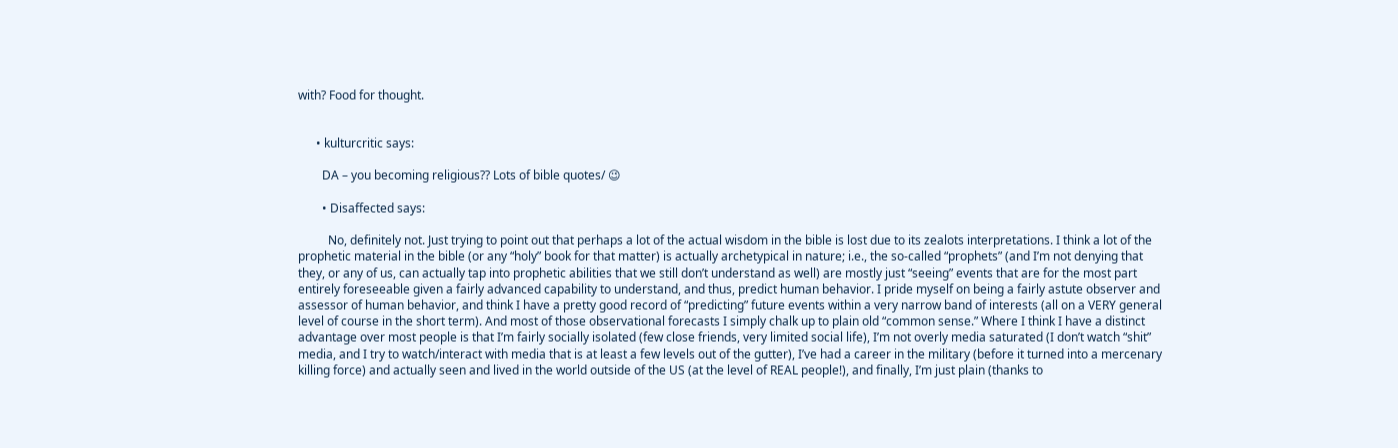with? Food for thought.


      • kulturcritic says:

        DA – you becoming religious?? Lots of bible quotes/ 😉

        • Disaffected says:

          No, definitely not. Just trying to point out that perhaps a lot of the actual wisdom in the bible is lost due to its zealots interpretations. I think a lot of the prophetic material in the bible (or any “holy” book for that matter) is actually archetypical in nature; i.e., the so-called “prophets” (and I’m not denying that they, or any of us, can actually tap into prophetic abilities that we still don’t understand as well) are mostly just “seeing” events that are for the most part entirely foreseeable given a fairly advanced capability to understand, and thus, predict human behavior. I pride myself on being a fairly astute observer and assessor of human behavior, and think I have a pretty good record of “predicting” future events within a very narrow band of interests (all on a VERY general level of course in the short term). And most of those observational forecasts I simply chalk up to plain old “common sense.” Where I think I have a distinct advantage over most people is that I’m fairly socially isolated (few close friends, very limited social life), I’m not overly media saturated (I don’t watch “shit” media, and I try to watch/interact with media that is at least a few levels out of the gutter), I’ve had a career in the military (before it turned into a mercenary killing force) and actually seen and lived in the world outside of the US (at the level of REAL people!), and finally, I’m just plain (thanks to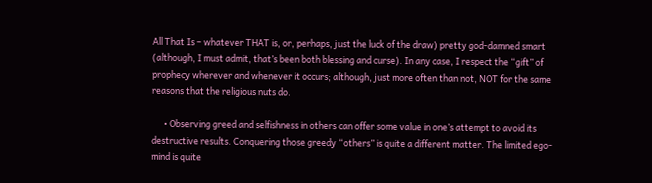All That Is – whatever THAT is, or, perhaps, just the luck of the draw) pretty god-damned smart (although, I must admit, that’s been both blessing and curse). In any case, I respect the “gift” of prophecy wherever and whenever it occurs; although, just more often than not, NOT for the same reasons that the religious nuts do.

      • Observing greed and selfishness in others can offer some value in one’s attempt to avoid its destructive results. Conquering those greedy “others” is quite a different matter. The limited ego-mind is quite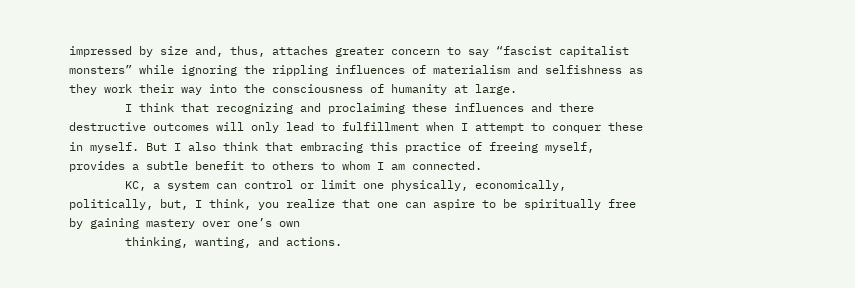impressed by size and, thus, attaches greater concern to say “fascist capitalist monsters” while ignoring the rippling influences of materialism and selfishness as they work their way into the consciousness of humanity at large.
        I think that recognizing and proclaiming these influences and there destructive outcomes will only lead to fulfillment when I attempt to conquer these in myself. But I also think that embracing this practice of freeing myself, provides a subtle benefit to others to whom I am connected.
        KC, a system can control or limit one physically, economically, politically, but, I think, you realize that one can aspire to be spiritually free by gaining mastery over one’s own
        thinking, wanting, and actions.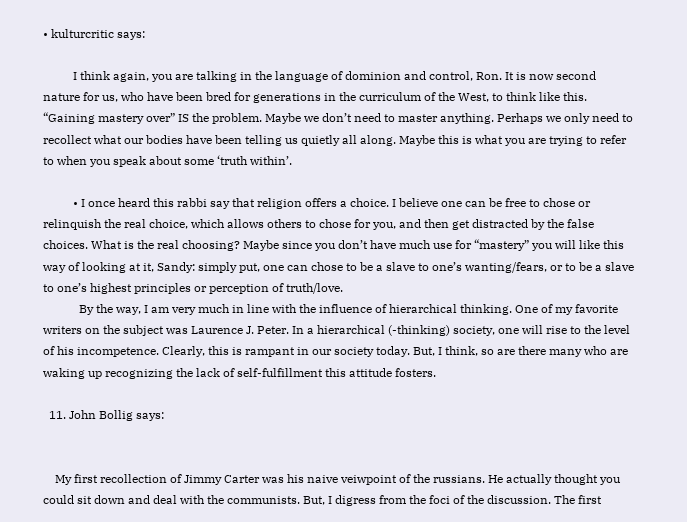• kulturcritic says:

          I think again, you are talking in the language of dominion and control, Ron. It is now second nature for us, who have been bred for generations in the curriculum of the West, to think like this. “Gaining mastery over” IS the problem. Maybe we don’t need to master anything. Perhaps we only need to recollect what our bodies have been telling us quietly all along. Maybe this is what you are trying to refer to when you speak about some ‘truth within’.

          • I once heard this rabbi say that religion offers a choice. I believe one can be free to chose or relinquish the real choice, which allows others to chose for you, and then get distracted by the false choices. What is the real choosing? Maybe since you don’t have much use for “mastery” you will like this way of looking at it, Sandy: simply put, one can chose to be a slave to one’s wanting/fears, or to be a slave to one’s highest principles or perception of truth/love.
            By the way, I am very much in line with the influence of hierarchical thinking. One of my favorite writers on the subject was Laurence J. Peter. In a hierarchical (-thinking) society, one will rise to the level of his incompetence. Clearly, this is rampant in our society today. But, I think, so are there many who are waking up recognizing the lack of self-fulfillment this attitude fosters.

  11. John Bollig says:


    My first recollection of Jimmy Carter was his naive veiwpoint of the russians. He actually thought you could sit down and deal with the communists. But, I digress from the foci of the discussion. The first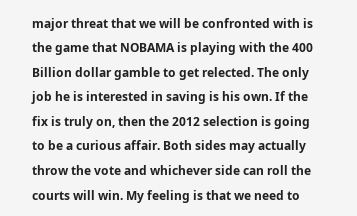major threat that we will be confronted with is the game that NOBAMA is playing with the 400 Billion dollar gamble to get relected. The only job he is interested in saving is his own. If the fix is truly on, then the 2012 selection is going to be a curious affair. Both sides may actually throw the vote and whichever side can roll the courts will win. My feeling is that we need to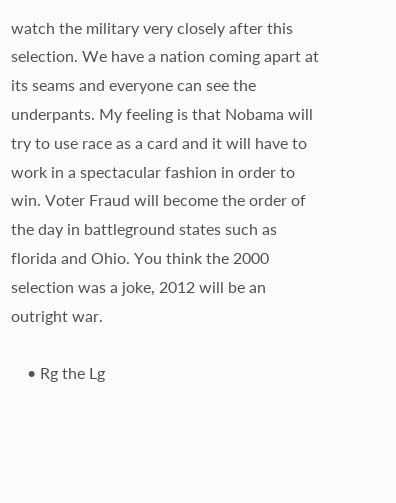watch the military very closely after this selection. We have a nation coming apart at its seams and everyone can see the underpants. My feeling is that Nobama will try to use race as a card and it will have to work in a spectacular fashion in order to win. Voter Fraud will become the order of the day in battleground states such as florida and Ohio. You think the 2000 selection was a joke, 2012 will be an outright war.

    • Rg the Lg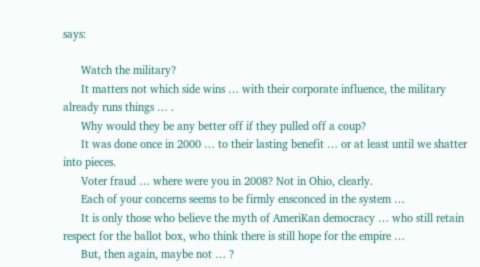says:

      Watch the military?
      It matters not which side wins … with their corporate influence, the military already runs things … .
      Why would they be any better off if they pulled off a coup?
      It was done once in 2000 … to their lasting benefit … or at least until we shatter into pieces.
      Voter fraud … where were you in 2008? Not in Ohio, clearly.
      Each of your concerns seems to be firmly ensconced in the system …
      It is only those who believe the myth of AmeriKan democracy … who still retain respect for the ballot box, who think there is still hope for the empire …
      But, then again, maybe not … ?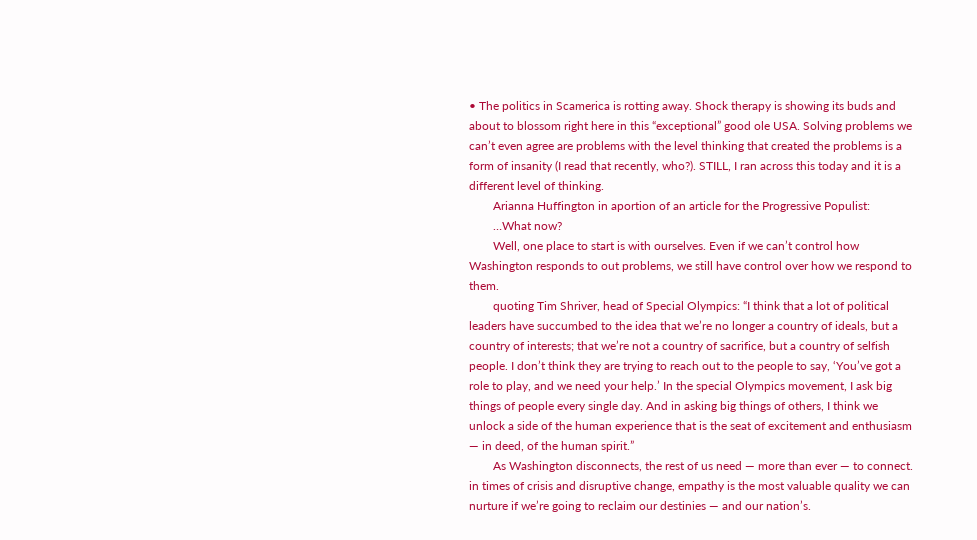• The politics in Scamerica is rotting away. Shock therapy is showing its buds and about to blossom right here in this “exceptional” good ole USA. Solving problems we can’t even agree are problems with the level thinking that created the problems is a form of insanity (I read that recently, who?). STILL, I ran across this today and it is a different level of thinking.
        Arianna Huffington in aportion of an article for the Progressive Populist:
        …What now?
        Well, one place to start is with ourselves. Even if we can’t control how Washington responds to out problems, we still have control over how we respond to them.
        quoting Tim Shriver, head of Special Olympics: “I think that a lot of political leaders have succumbed to the idea that we’re no longer a country of ideals, but a country of interests; that we’re not a country of sacrifice, but a country of selfish people. I don’t think they are trying to reach out to the people to say, ‘You’ve got a role to play, and we need your help.’ In the special Olympics movement, I ask big things of people every single day. And in asking big things of others, I think we unlock a side of the human experience that is the seat of excitement and enthusiasm — in deed, of the human spirit.”
        As Washington disconnects, the rest of us need — more than ever — to connect. in times of crisis and disruptive change, empathy is the most valuable quality we can nurture if we’re going to reclaim our destinies — and our nation’s.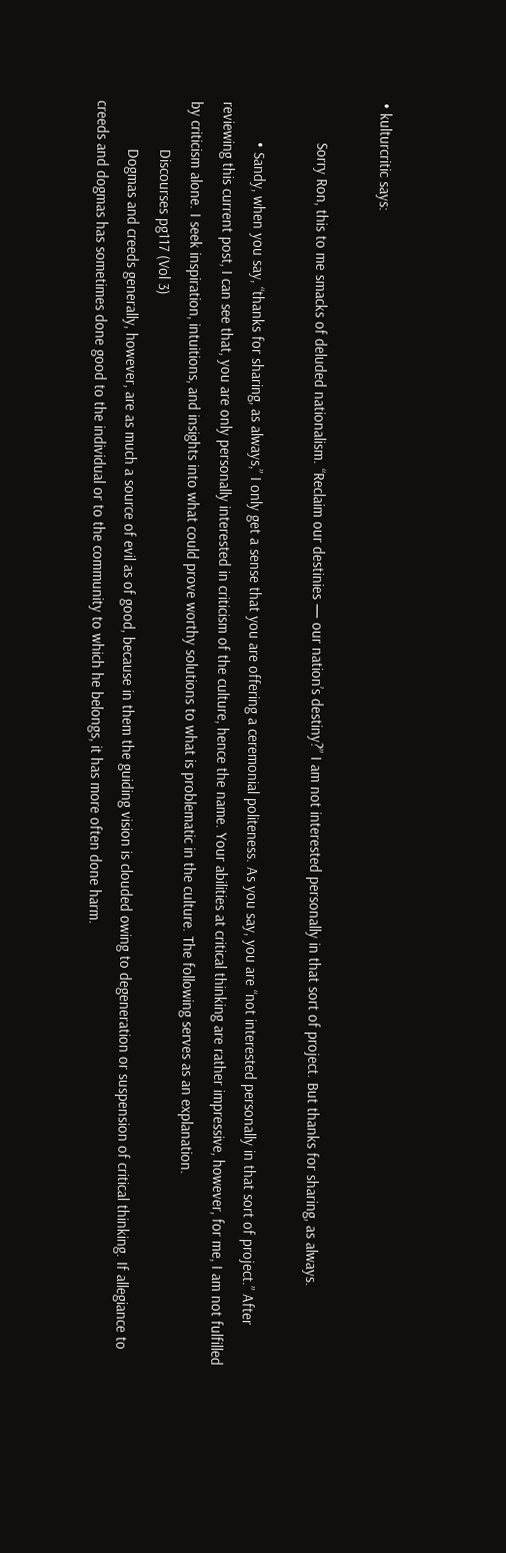• kulturcritic says:

          Sorry Ron, this to me smacks of deluded nationalism. “Reclaim our destinies — our nation’s destiny?” I am not interested personally in that sort of project. But thanks for sharing, as always.

          • Sandy, when you say, “thanks for sharing, as always,” I only get a sense that you are offering a ceremonial politeness. As you say, you are “not interested personally in that sort of project.” After reviewing this current post, I can see that, you are only personally interested in criticism of the culture, hence the name. Your abilities at critical thinking are rather impressive, however, for me, I am not fulfilled by criticism alone. I seek inspiration, intuitions, and insights into what could prove worthy solutions to what is problematic in the culture. The following serves as an explanation.
            Discourses pg117 (Vol 3)
            Dogmas and creeds generally, however, are as much a source of evil as of good, because in them the guiding vision is clouded owing to degeneration or suspension of critical thinking. If allegiance to creeds and dogmas has sometimes done good to the individual or to the community to which he belongs, it has more often done harm.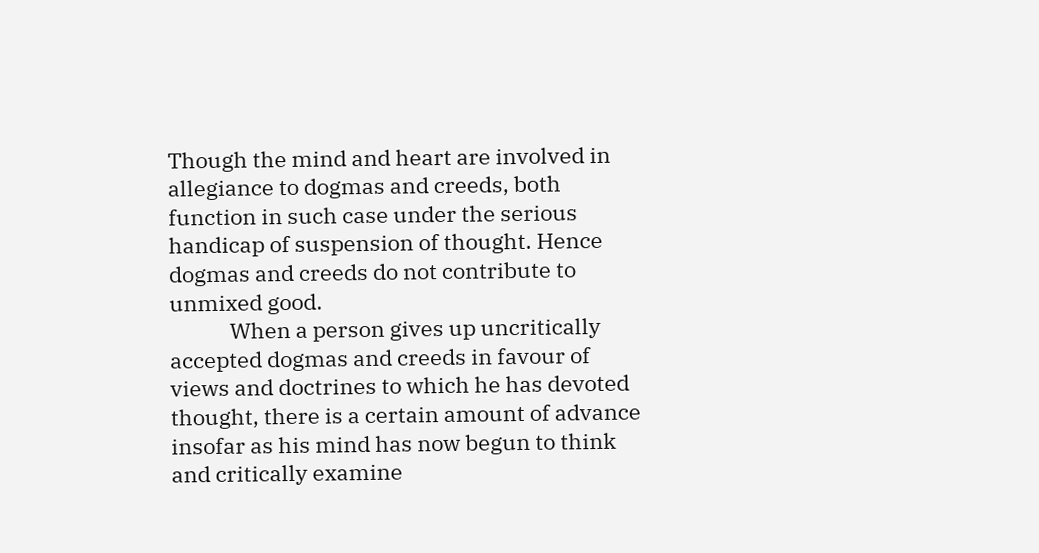Though the mind and heart are involved in allegiance to dogmas and creeds, both function in such case under the serious handicap of suspension of thought. Hence dogmas and creeds do not contribute to unmixed good.
            When a person gives up uncritically accepted dogmas and creeds in favour of views and doctrines to which he has devoted thought, there is a certain amount of advance insofar as his mind has now begun to think and critically examine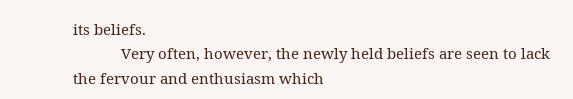its beliefs.
            Very often, however, the newly held beliefs are seen to lack the fervour and enthusiasm which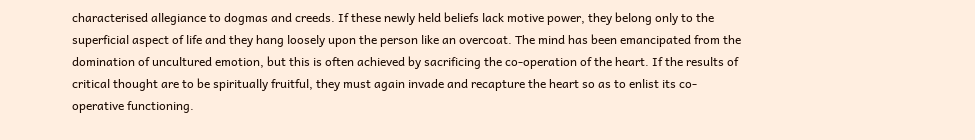characterised allegiance to dogmas and creeds. If these newly held beliefs lack motive power, they belong only to the superficial aspect of life and they hang loosely upon the person like an overcoat. The mind has been emancipated from the domination of uncultured emotion, but this is often achieved by sacrificing the co-operation of the heart. If the results of critical thought are to be spiritually fruitful, they must again invade and recapture the heart so as to enlist its co-operative functioning.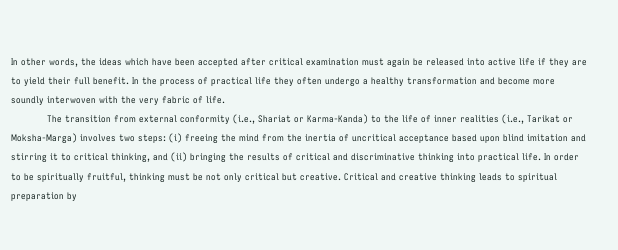In other words, the ideas which have been accepted after critical examination must again be released into active life if they are to yield their full benefit. In the process of practical life they often undergo a healthy transformation and become more soundly interwoven with the very fabric of life.
            The transition from external conformity (i.e., Shariat or Karma-Kanda) to the life of inner realities (i.e., Tarikat or Moksha-Marga) involves two steps: (i) freeing the mind from the inertia of uncritical acceptance based upon blind imitation and stirring it to critical thinking, and (ii) bringing the results of critical and discriminative thinking into practical life. In order to be spiritually fruitful, thinking must be not only critical but creative. Critical and creative thinking leads to spiritual preparation by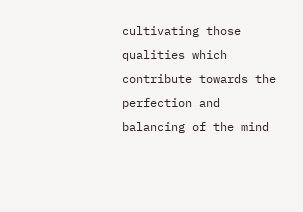cultivating those qualities which contribute towards the perfection and balancing of the mind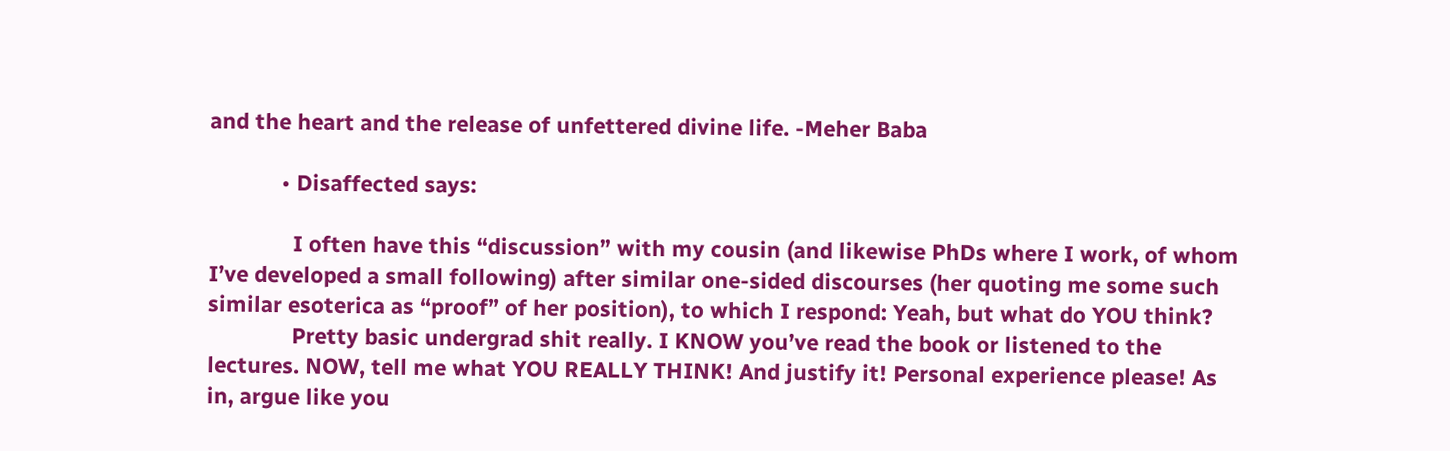and the heart and the release of unfettered divine life. -Meher Baba

            • Disaffected says:

              I often have this “discussion” with my cousin (and likewise PhDs where I work, of whom I’ve developed a small following) after similar one-sided discourses (her quoting me some such similar esoterica as “proof” of her position), to which I respond: Yeah, but what do YOU think?
              Pretty basic undergrad shit really. I KNOW you’ve read the book or listened to the lectures. NOW, tell me what YOU REALLY THINK! And justify it! Personal experience please! As in, argue like you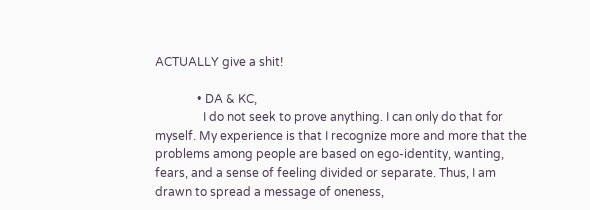ACTUALLY give a shit!

              • DA & KC,
                I do not seek to prove anything. I can only do that for myself. My experience is that I recognize more and more that the problems among people are based on ego-identity, wanting, fears, and a sense of feeling divided or separate. Thus, I am drawn to spread a message of oneness,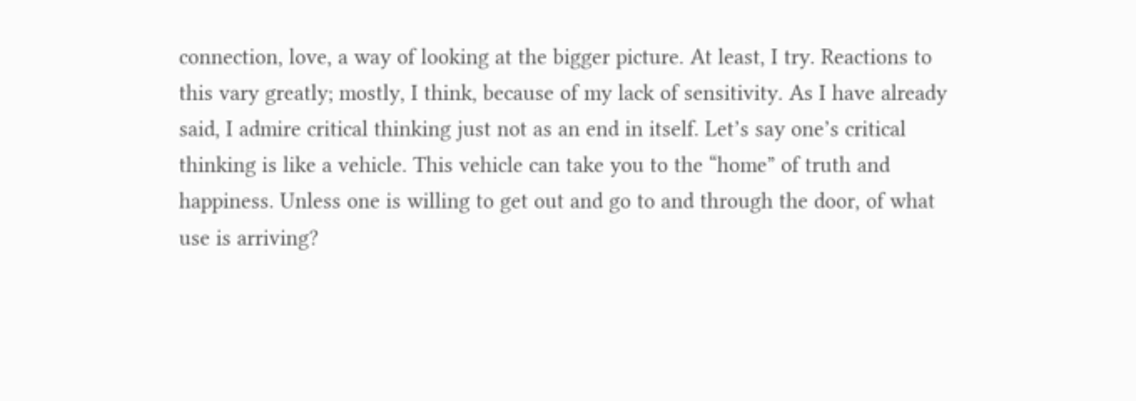connection, love, a way of looking at the bigger picture. At least, I try. Reactions to this vary greatly; mostly, I think, because of my lack of sensitivity. As I have already said, I admire critical thinking just not as an end in itself. Let’s say one’s critical thinking is like a vehicle. This vehicle can take you to the “home” of truth and happiness. Unless one is willing to get out and go to and through the door, of what use is arriving?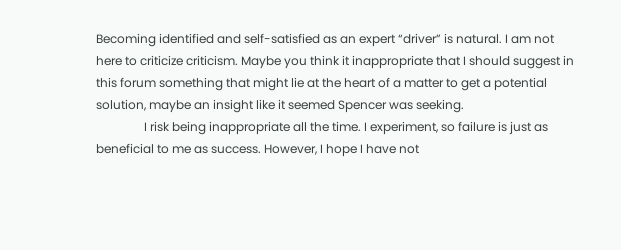Becoming identified and self-satisfied as an expert “driver” is natural. I am not here to criticize criticism. Maybe you think it inappropriate that I should suggest in this forum something that might lie at the heart of a matter to get a potential solution, maybe an insight like it seemed Spencer was seeking.
                I risk being inappropriate all the time. I experiment, so failure is just as beneficial to me as success. However, I hope I have not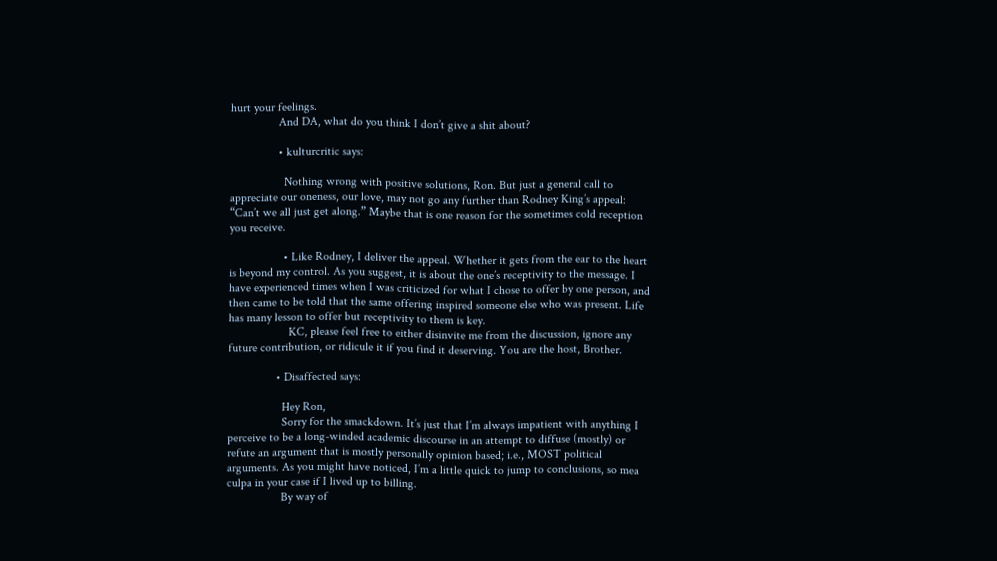hurt your feelings.
                And DA, what do you think I don’t give a shit about?

                • kulturcritic says:

                  Nothing wrong with positive solutions, Ron. But just a general call to appreciate our oneness, our love, may not go any further than Rodney King’s appeal: “Can’t we all just get along.” Maybe that is one reason for the sometimes cold reception you receive.

                  • Like Rodney, I deliver the appeal. Whether it gets from the ear to the heart is beyond my control. As you suggest, it is about the one’s receptivity to the message. I have experienced times when I was criticized for what I chose to offer by one person, and then came to be told that the same offering inspired someone else who was present. Life has many lesson to offer but receptivity to them is key.
                    KC, please feel free to either disinvite me from the discussion, ignore any future contribution, or ridicule it if you find it deserving. You are the host, Brother.

                • Disaffected says:

                  Hey Ron,
                  Sorry for the smackdown. It’s just that I’m always impatient with anything I perceive to be a long-winded academic discourse in an attempt to diffuse (mostly) or refute an argument that is mostly personally opinion based; i.e., MOST political arguments. As you might have noticed, I’m a little quick to jump to conclusions, so mea culpa in your case if I lived up to billing.
                  By way of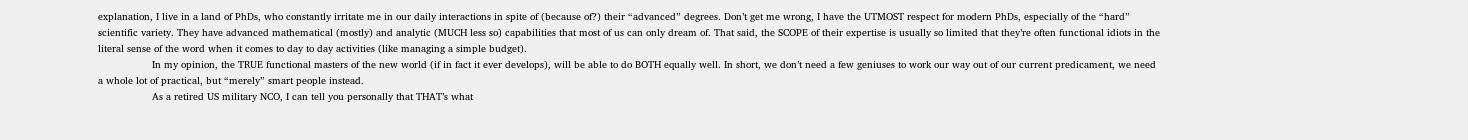explanation, I live in a land of PhDs, who constantly irritate me in our daily interactions in spite of (because of?) their “advanced” degrees. Don’t get me wrong, I have the UTMOST respect for modern PhDs, especially of the “hard” scientific variety. They have advanced mathematical (mostly) and analytic (MUCH less so) capabilities that most of us can only dream of. That said, the SCOPE of their expertise is usually so limited that they’re often functional idiots in the literal sense of the word when it comes to day to day activities (like managing a simple budget).
                  In my opinion, the TRUE functional masters of the new world (if in fact it ever develops), will be able to do BOTH equally well. In short, we don’t need a few geniuses to work our way out of our current predicament, we need a whole lot of practical, but “merely” smart people instead.
                  As a retired US military NCO, I can tell you personally that THAT’s what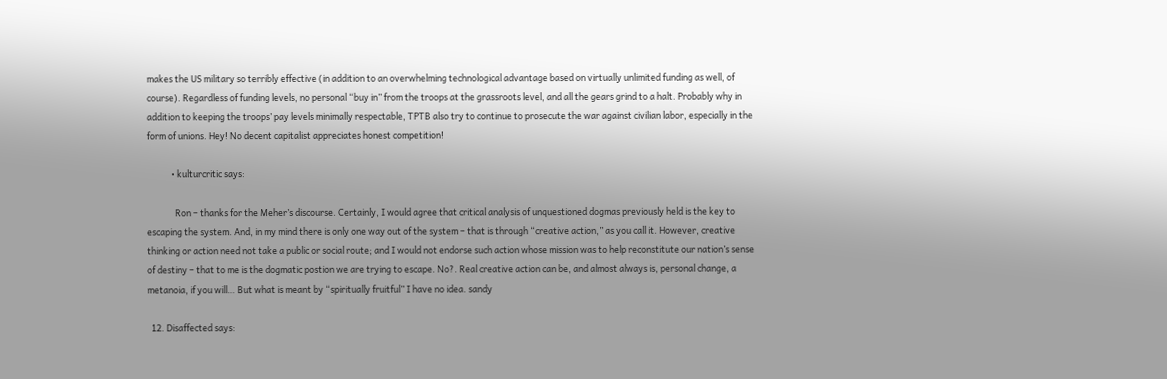makes the US military so terribly effective (in addition to an overwhelming technological advantage based on virtually unlimited funding as well, of course). Regardless of funding levels, no personal “buy in” from the troops at the grassroots level, and all the gears grind to a halt. Probably why in addition to keeping the troops’ pay levels minimally respectable, TPTB also try to continue to prosecute the war against civilian labor, especially in the form of unions. Hey! No decent capitalist appreciates honest competition!

            • kulturcritic says:

              Ron – thanks for the Meher’s discourse. Certainly, I would agree that critical analysis of unquestioned dogmas previously held is the key to escaping the system. And, in my mind there is only one way out of the system – that is through “creative action,” as you call it. However, creative thinking or action need not take a public or social route; and I would not endorse such action whose mission was to help reconstitute our nation’s sense of destiny – that to me is the dogmatic postion we are trying to escape. No?. Real creative action can be, and almost always is, personal change, a metanoia, if you will… But what is meant by “spiritually fruitful” I have no idea. sandy

  12. Disaffected says: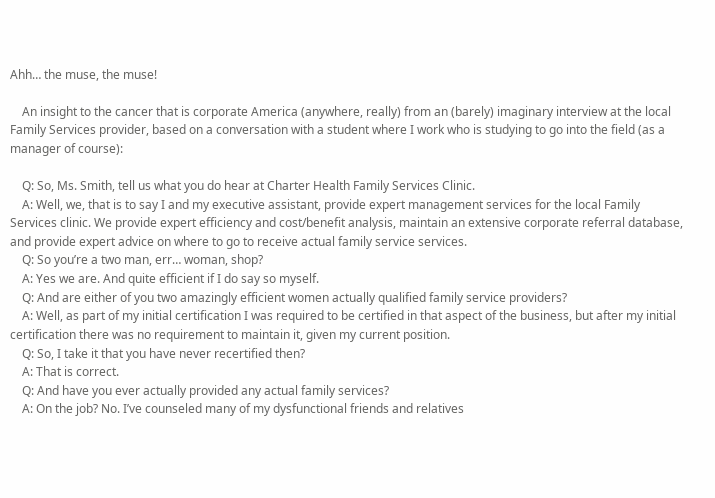Ahh… the muse, the muse!

    An insight to the cancer that is corporate America (anywhere, really) from an (barely) imaginary interview at the local Family Services provider, based on a conversation with a student where I work who is studying to go into the field (as a manager of course):

    Q: So, Ms. Smith, tell us what you do hear at Charter Health Family Services Clinic.
    A: Well, we, that is to say I and my executive assistant, provide expert management services for the local Family Services clinic. We provide expert efficiency and cost/benefit analysis, maintain an extensive corporate referral database, and provide expert advice on where to go to receive actual family service services.
    Q: So you’re a two man, err… woman, shop?
    A: Yes we are. And quite efficient if I do say so myself.
    Q: And are either of you two amazingly efficient women actually qualified family service providers?
    A: Well, as part of my initial certification I was required to be certified in that aspect of the business, but after my initial certification there was no requirement to maintain it, given my current position.
    Q: So, I take it that you have never recertified then?
    A: That is correct.
    Q: And have you ever actually provided any actual family services?
    A: On the job? No. I’ve counseled many of my dysfunctional friends and relatives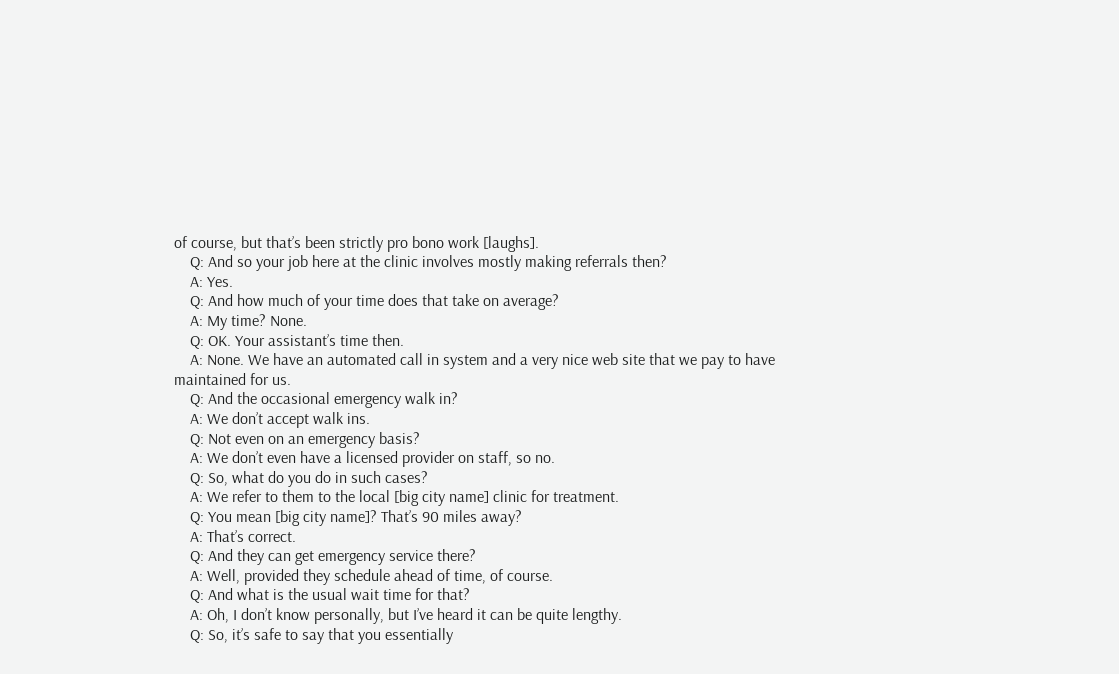of course, but that’s been strictly pro bono work [laughs].
    Q: And so your job here at the clinic involves mostly making referrals then?
    A: Yes.
    Q: And how much of your time does that take on average?
    A: My time? None.
    Q: OK. Your assistant’s time then.
    A: None. We have an automated call in system and a very nice web site that we pay to have maintained for us.
    Q: And the occasional emergency walk in?
    A: We don’t accept walk ins.
    Q: Not even on an emergency basis?
    A: We don’t even have a licensed provider on staff, so no.
    Q: So, what do you do in such cases?
    A: We refer to them to the local [big city name] clinic for treatment.
    Q: You mean [big city name]? That’s 90 miles away?
    A: That’s correct.
    Q: And they can get emergency service there?
    A: Well, provided they schedule ahead of time, of course.
    Q: And what is the usual wait time for that?
    A: Oh, I don’t know personally, but I’ve heard it can be quite lengthy.
    Q: So, it’s safe to say that you essentially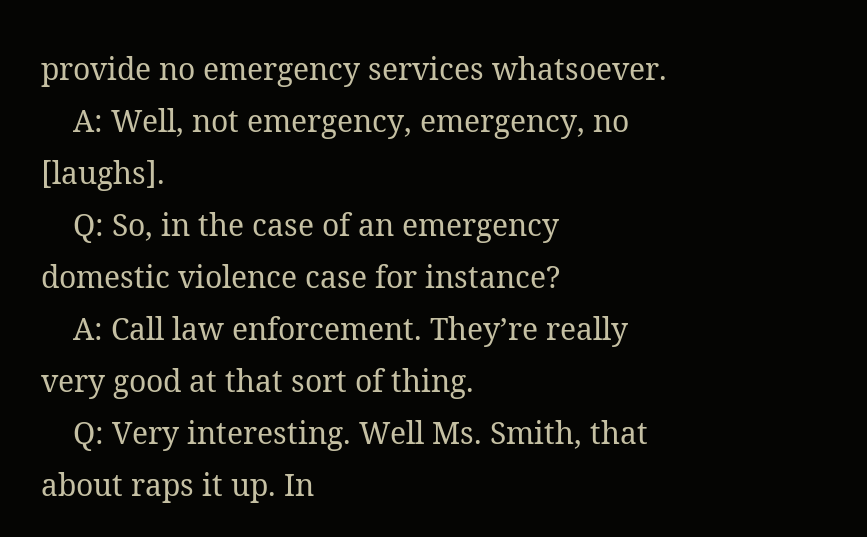provide no emergency services whatsoever.
    A: Well, not emergency, emergency, no [laughs].
    Q: So, in the case of an emergency domestic violence case for instance?
    A: Call law enforcement. They’re really very good at that sort of thing.
    Q: Very interesting. Well Ms. Smith, that about raps it up. In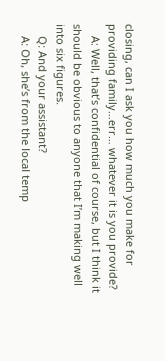closing, can I ask you how much you make for providing family…err… whatever it is you provide?
    A: Well, that’s confidential of course, but I think it should be obvious to anyone that I’m making well into six figures.
    Q: And your assistant?
    A: Oh, she’s from the local temp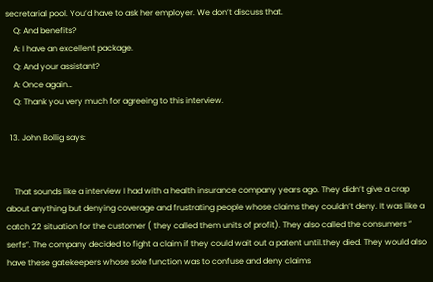secretarial pool. You’d have to ask her employer. We don’t discuss that.
    Q: And benefits?
    A: I have an excellent package.
    Q: And your assistant?
    A: Once again…
    Q: Thank you very much for agreeing to this interview.

  13. John Bollig says:


    That sounds like a interview I had with a health insurance company years ago. They didn’t give a crap about anything but denying coverage and frustrating people whose claims they couldn’t deny. It was like a catch 22 situation for the customer ( they called them units of profit). They also called the consumers ” serfs”. The company decided to fight a claim if they could wait out a patent until.they died. They would also have these gatekeepers whose sole function was to confuse and deny claims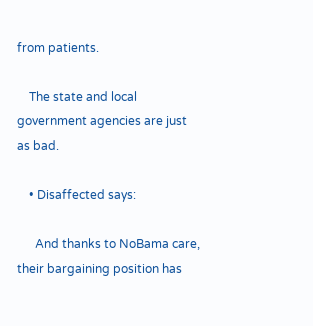from patients.

    The state and local government agencies are just as bad.

    • Disaffected says:

      And thanks to NoBama care, their bargaining position has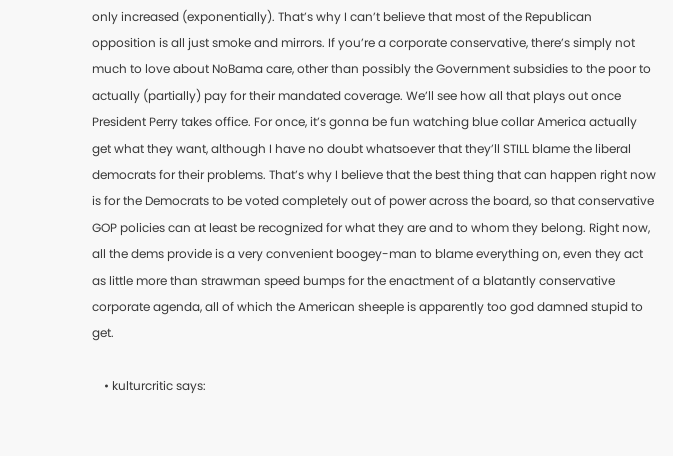only increased (exponentially). That’s why I can’t believe that most of the Republican opposition is all just smoke and mirrors. If you’re a corporate conservative, there’s simply not much to love about NoBama care, other than possibly the Government subsidies to the poor to actually (partially) pay for their mandated coverage. We’ll see how all that plays out once President Perry takes office. For once, it’s gonna be fun watching blue collar America actually get what they want, although I have no doubt whatsoever that they’ll STILL blame the liberal democrats for their problems. That’s why I believe that the best thing that can happen right now is for the Democrats to be voted completely out of power across the board, so that conservative GOP policies can at least be recognized for what they are and to whom they belong. Right now, all the dems provide is a very convenient boogey-man to blame everything on, even they act as little more than strawman speed bumps for the enactment of a blatantly conservative corporate agenda, all of which the American sheeple is apparently too god damned stupid to get.

    • kulturcritic says: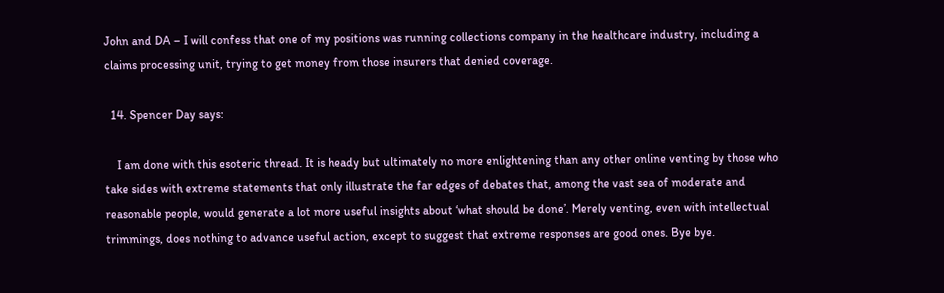John and DA – I will confess that one of my positions was running collections company in the healthcare industry, including a claims processing unit, trying to get money from those insurers that denied coverage.

  14. Spencer Day says:

    I am done with this esoteric thread. It is heady but ultimately no more enlightening than any other online venting by those who take sides with extreme statements that only illustrate the far edges of debates that, among the vast sea of moderate and reasonable people, would generate a lot more useful insights about ‘what should be done’. Merely venting, even with intellectual trimmings, does nothing to advance useful action, except to suggest that extreme responses are good ones. Bye bye.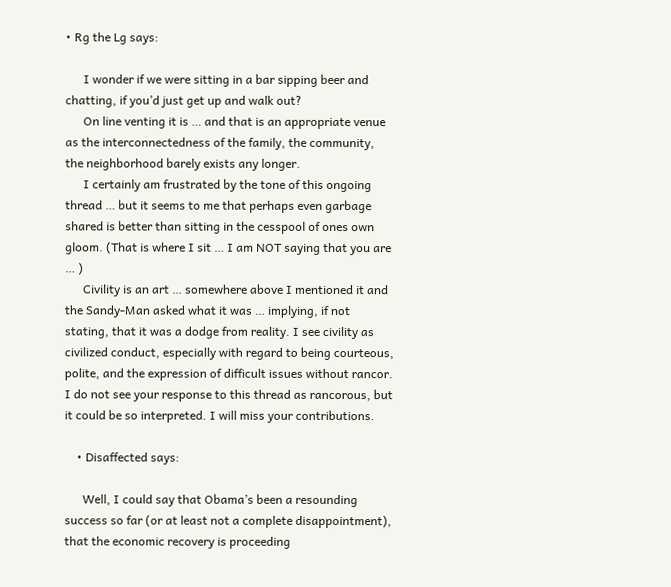• Rg the Lg says:

      I wonder if we were sitting in a bar sipping beer and chatting, if you’d just get up and walk out?
      On line venting it is … and that is an appropriate venue as the interconnectedness of the family, the community, the neighborhood barely exists any longer.
      I certainly am frustrated by the tone of this ongoing thread … but it seems to me that perhaps even garbage shared is better than sitting in the cesspool of ones own gloom. (That is where I sit … I am NOT saying that you are … )
      Civility is an art … somewhere above I mentioned it and the Sandy-Man asked what it was … implying, if not stating, that it was a dodge from reality. I see civility as civilized conduct, especially with regard to being courteous, polite, and the expression of difficult issues without rancor. I do not see your response to this thread as rancorous, but it could be so interpreted. I will miss your contributions.

    • Disaffected says:

      Well, I could say that Obama’s been a resounding success so far (or at least not a complete disappointment), that the economic recovery is proceeding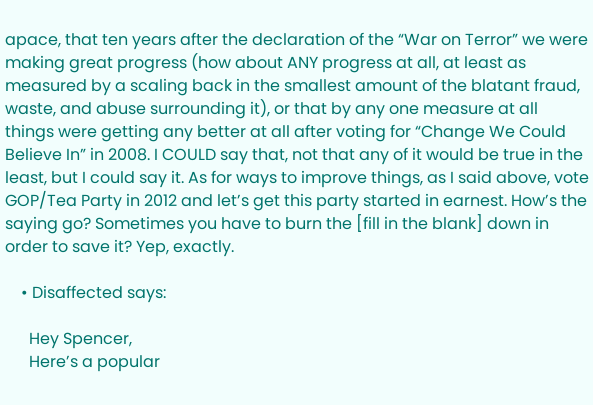apace, that ten years after the declaration of the “War on Terror” we were making great progress (how about ANY progress at all, at least as measured by a scaling back in the smallest amount of the blatant fraud, waste, and abuse surrounding it), or that by any one measure at all things were getting any better at all after voting for “Change We Could Believe In” in 2008. I COULD say that, not that any of it would be true in the least, but I could say it. As for ways to improve things, as I said above, vote GOP/Tea Party in 2012 and let’s get this party started in earnest. How’s the saying go? Sometimes you have to burn the [fill in the blank] down in order to save it? Yep, exactly.

    • Disaffected says:

      Hey Spencer,
      Here’s a popular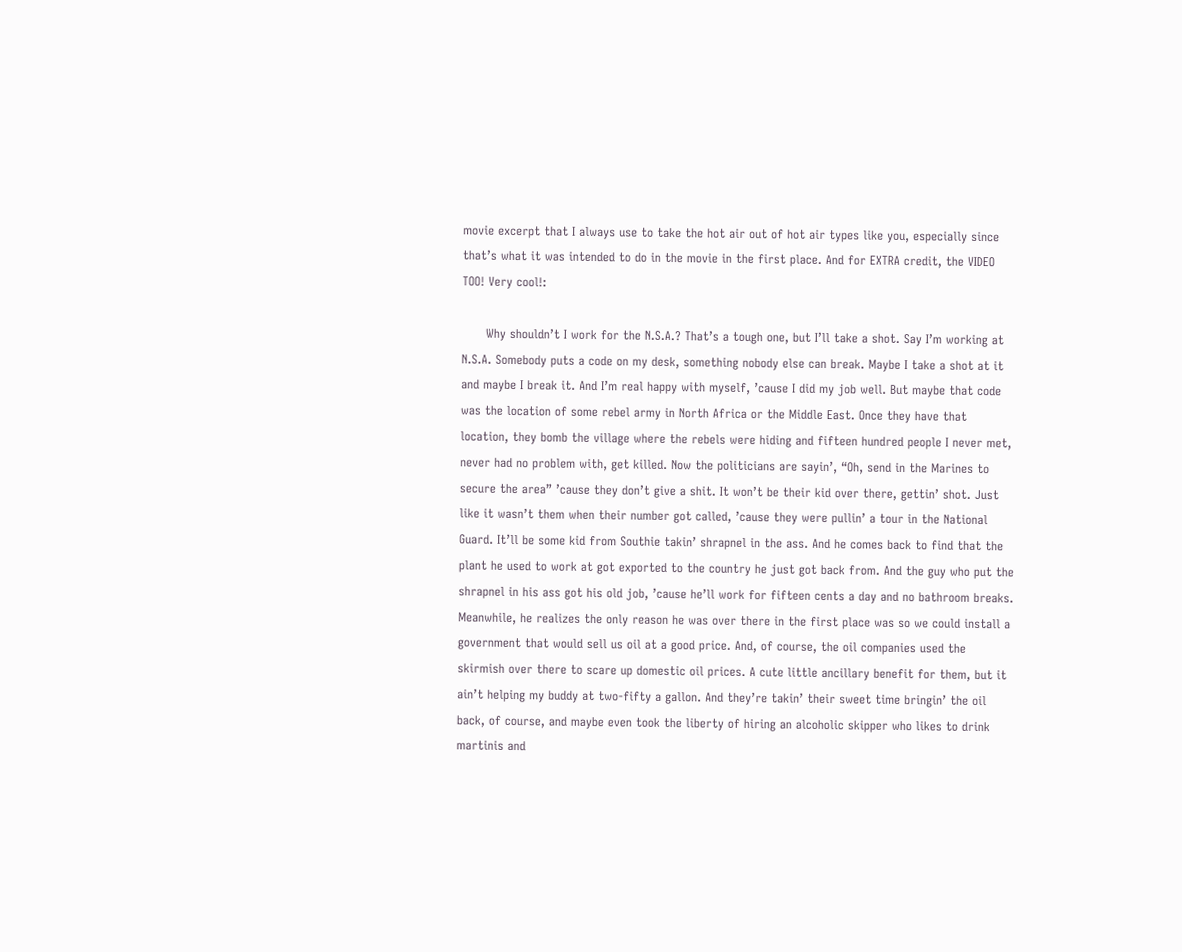movie excerpt that I always use to take the hot air out of hot air types like you, especially since that’s what it was intended to do in the movie in the first place. And for EXTRA credit, the VIDEO TOO! Very cool!:

      Why shouldn’t I work for the N.S.A.? That’s a tough one, but I’ll take a shot. Say I’m working at N.S.A. Somebody puts a code on my desk, something nobody else can break. Maybe I take a shot at it and maybe I break it. And I’m real happy with myself, ’cause I did my job well. But maybe that code was the location of some rebel army in North Africa or the Middle East. Once they have that location, they bomb the village where the rebels were hiding and fifteen hundred people I never met, never had no problem with, get killed. Now the politicians are sayin’, “Oh, send in the Marines to secure the area” ’cause they don’t give a shit. It won’t be their kid over there, gettin’ shot. Just like it wasn’t them when their number got called, ’cause they were pullin’ a tour in the National Guard. It’ll be some kid from Southie takin’ shrapnel in the ass. And he comes back to find that the plant he used to work at got exported to the country he just got back from. And the guy who put the shrapnel in his ass got his old job, ’cause he’ll work for fifteen cents a day and no bathroom breaks. Meanwhile, he realizes the only reason he was over there in the first place was so we could install a government that would sell us oil at a good price. And, of course, the oil companies used the skirmish over there to scare up domestic oil prices. A cute little ancillary benefit for them, but it ain’t helping my buddy at two-fifty a gallon. And they’re takin’ their sweet time bringin’ the oil back, of course, and maybe even took the liberty of hiring an alcoholic skipper who likes to drink martinis and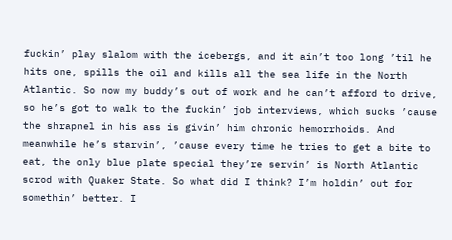fuckin’ play slalom with the icebergs, and it ain’t too long ’til he hits one, spills the oil and kills all the sea life in the North Atlantic. So now my buddy’s out of work and he can’t afford to drive, so he’s got to walk to the fuckin’ job interviews, which sucks ’cause the shrapnel in his ass is givin’ him chronic hemorrhoids. And meanwhile he’s starvin’, ’cause every time he tries to get a bite to eat, the only blue plate special they’re servin’ is North Atlantic scrod with Quaker State. So what did I think? I’m holdin’ out for somethin’ better. I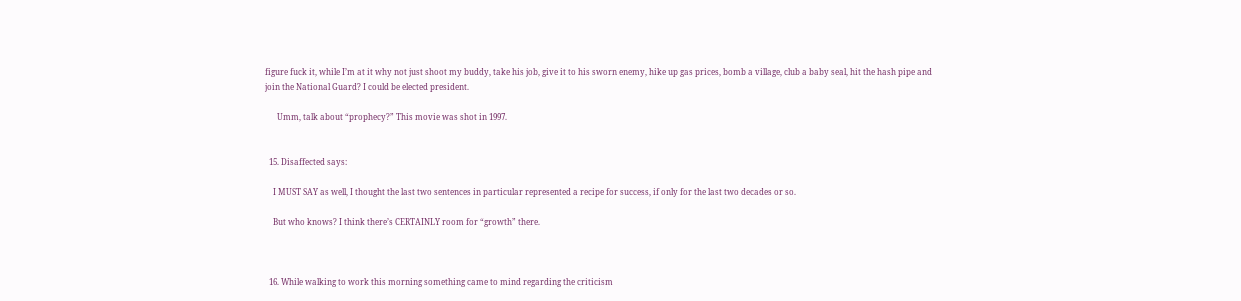figure fuck it, while I’m at it why not just shoot my buddy, take his job, give it to his sworn enemy, hike up gas prices, bomb a village, club a baby seal, hit the hash pipe and join the National Guard? I could be elected president.

      Umm, talk about “prophecy?” This movie was shot in 1997.


  15. Disaffected says:

    I MUST SAY as well, I thought the last two sentences in particular represented a recipe for success, if only for the last two decades or so.

    But who knows? I think there’s CERTAINLY room for “growth” there.



  16. While walking to work this morning something came to mind regarding the criticism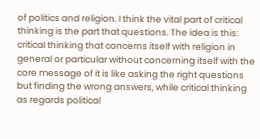of politics and religion. I think the vital part of critical thinking is the part that questions. The idea is this: critical thinking that concerns itself with religion in general or particular without concerning itself with the core message of it is like asking the right questions but finding the wrong answers, while critical thinking as regards political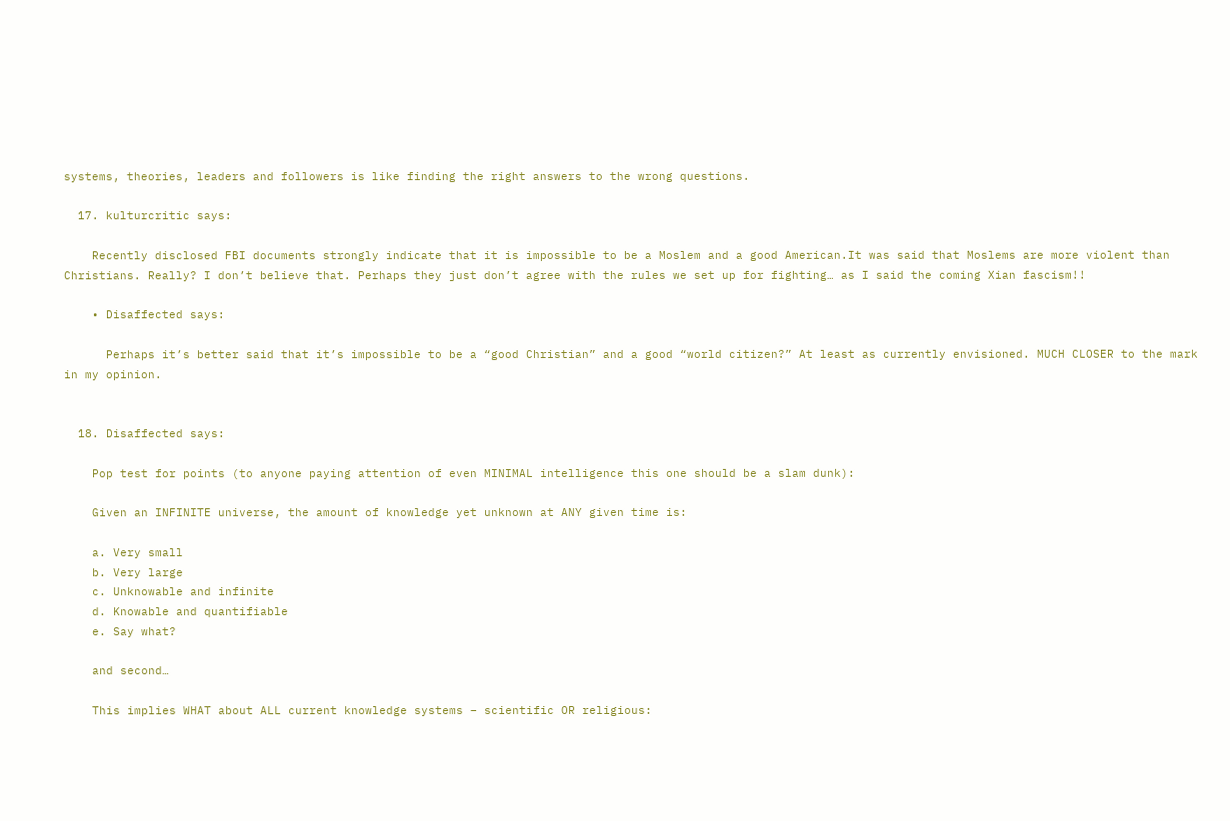systems, theories, leaders and followers is like finding the right answers to the wrong questions.

  17. kulturcritic says:

    Recently disclosed FBI documents strongly indicate that it is impossible to be a Moslem and a good American.It was said that Moslems are more violent than Christians. Really? I don’t believe that. Perhaps they just don’t agree with the rules we set up for fighting… as I said the coming Xian fascism!!

    • Disaffected says:

      Perhaps it’s better said that it’s impossible to be a “good Christian” and a good “world citizen?” At least as currently envisioned. MUCH CLOSER to the mark in my opinion.


  18. Disaffected says:

    Pop test for points (to anyone paying attention of even MINIMAL intelligence this one should be a slam dunk):

    Given an INFINITE universe, the amount of knowledge yet unknown at ANY given time is:

    a. Very small
    b. Very large
    c. Unknowable and infinite
    d. Knowable and quantifiable
    e. Say what?

    and second…

    This implies WHAT about ALL current knowledge systems – scientific OR religious: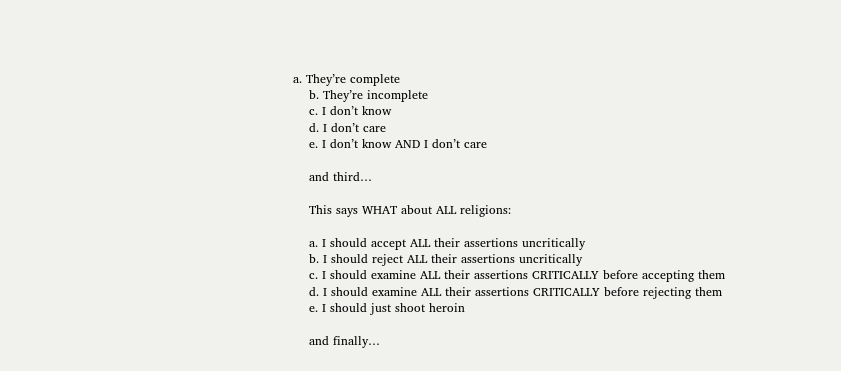a. They’re complete
    b. They’re incomplete
    c. I don’t know
    d. I don’t care
    e. I don’t know AND I don’t care

    and third…

    This says WHAT about ALL religions:

    a. I should accept ALL their assertions uncritically
    b. I should reject ALL their assertions uncritically
    c. I should examine ALL their assertions CRITICALLY before accepting them
    d. I should examine ALL their assertions CRITICALLY before rejecting them
    e. I should just shoot heroin

    and finally…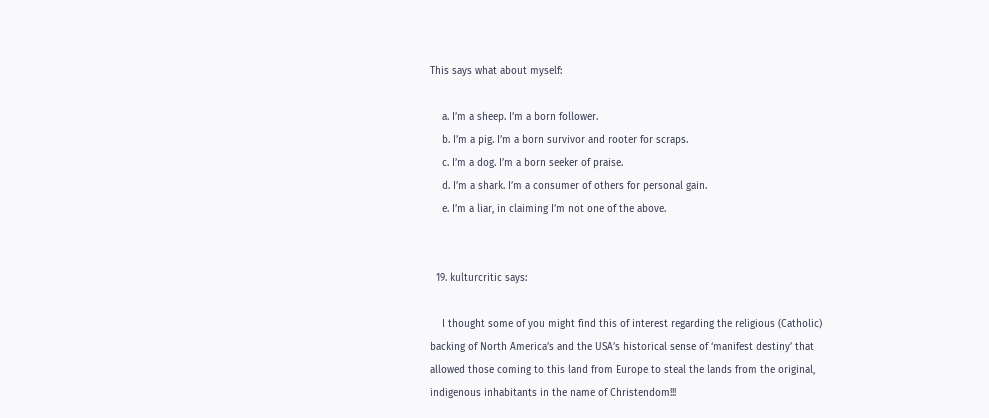This says what about myself:

    a. I’m a sheep. I’m a born follower.
    b. I’m a pig. I’m a born survivor and rooter for scraps.
    c. I’m a dog. I’m a born seeker of praise.
    d. I’m a shark. I’m a consumer of others for personal gain.
    e. I’m a liar, in claiming I’m not one of the above.


  19. kulturcritic says:

    I thought some of you might find this of interest regarding the religious (Catholic) backing of North America’s and the USA’s historical sense of ‘manifest destiny’ that allowed those coming to this land from Europe to steal the lands from the original, indigenous inhabitants in the name of Christendom!!!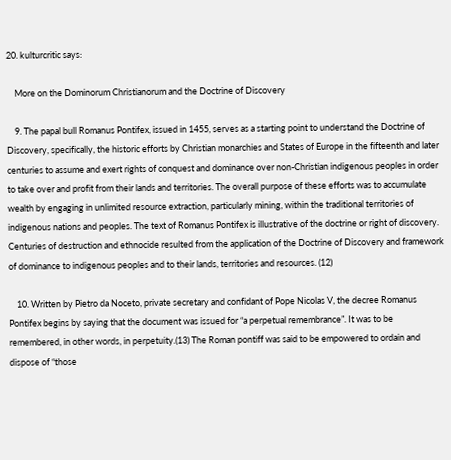20. kulturcritic says:

    More on the Dominorum Christianorum and the Doctrine of Discovery

    9. The papal bull Romanus Pontifex, issued in 1455, serves as a starting point to understand the Doctrine of Discovery, specifically, the historic efforts by Christian monarchies and States of Europe in the fifteenth and later centuries to assume and exert rights of conquest and dominance over non-Christian indigenous peoples in order to take over and profit from their lands and territories. The overall purpose of these efforts was to accumulate wealth by engaging in unlimited resource extraction, particularly mining, within the traditional territories of indigenous nations and peoples. The text of Romanus Pontifex is illustrative of the doctrine or right of discovery. Centuries of destruction and ethnocide resulted from the application of the Doctrine of Discovery and framework of dominance to indigenous peoples and to their lands, territories and resources. (12)

    10. Written by Pietro da Noceto, private secretary and confidant of Pope Nicolas V, the decree Romanus Pontifex begins by saying that the document was issued for “a perpetual remembrance”. It was to be remembered, in other words, in perpetuity.(13) The Roman pontiff was said to be empowered to ordain and dispose of “those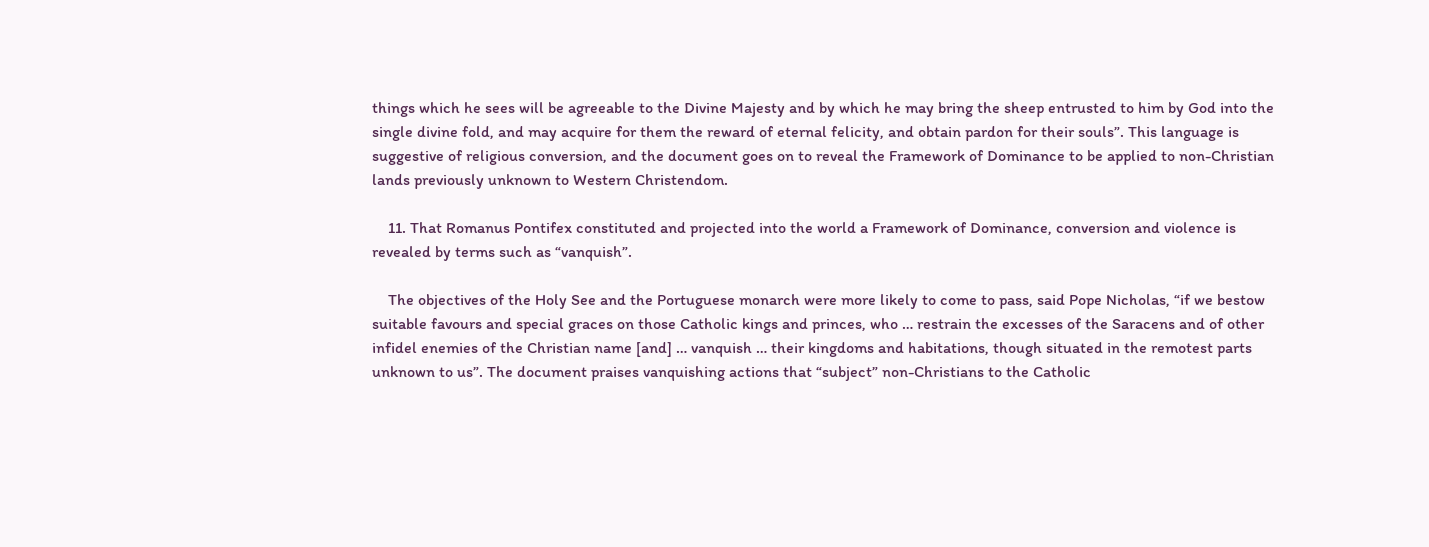things which he sees will be agreeable to the Divine Majesty and by which he may bring the sheep entrusted to him by God into the single divine fold, and may acquire for them the reward of eternal felicity, and obtain pardon for their souls”. This language is suggestive of religious conversion, and the document goes on to reveal the Framework of Dominance to be applied to non-Christian lands previously unknown to Western Christendom.

    11. That Romanus Pontifex constituted and projected into the world a Framework of Dominance, conversion and violence is revealed by terms such as “vanquish”.

    The objectives of the Holy See and the Portuguese monarch were more likely to come to pass, said Pope Nicholas, “if we bestow suitable favours and special graces on those Catholic kings and princes, who … restrain the excesses of the Saracens and of other infidel enemies of the Christian name [and] … vanquish … their kingdoms and habitations, though situated in the remotest parts unknown to us”. The document praises vanquishing actions that “subject” non-Christians to the Catholic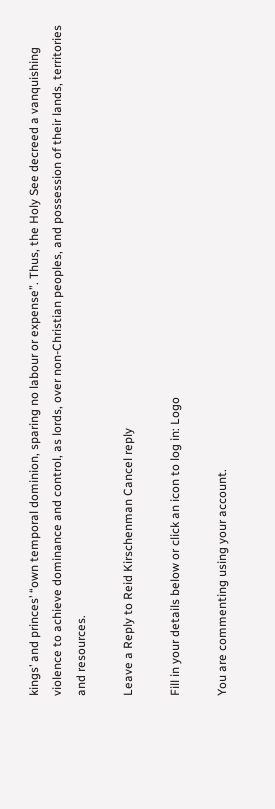kings’ and princes’ “own temporal dominion, sparing no labour or expense”. Thus, the Holy See decreed a vanquishing violence to achieve dominance and control, as lords, over non-Christian peoples, and possession of their lands, territories and resources.

Leave a Reply to Reid Kirschenman Cancel reply

Fill in your details below or click an icon to log in: Logo

You are commenting using your account.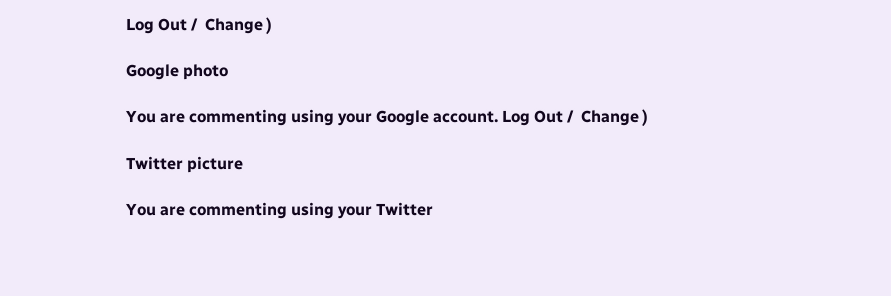Log Out /  Change )

Google photo

You are commenting using your Google account. Log Out /  Change )

Twitter picture

You are commenting using your Twitter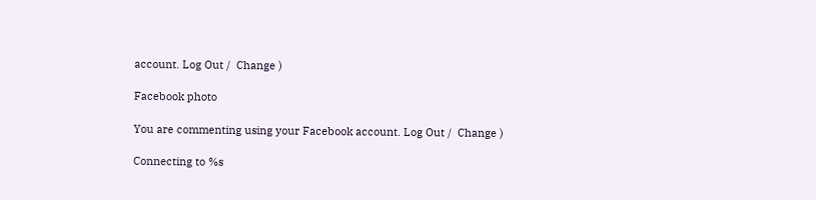account. Log Out /  Change )

Facebook photo

You are commenting using your Facebook account. Log Out /  Change )

Connecting to %s